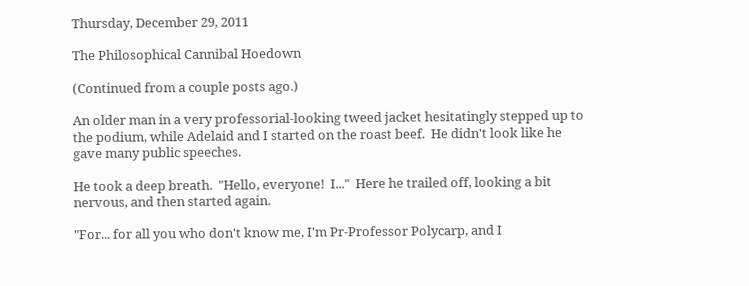Thursday, December 29, 2011

The Philosophical Cannibal Hoedown

(Continued from a couple posts ago.)

An older man in a very professorial-looking tweed jacket hesitatingly stepped up to the podium, while Adelaid and I started on the roast beef.  He didn't look like he gave many public speeches.

He took a deep breath.  "Hello, everyone!  I..."  Here he trailed off, looking a bit nervous, and then started again.

"For... for all you who don't know me, I'm Pr-Professor Polycarp, and I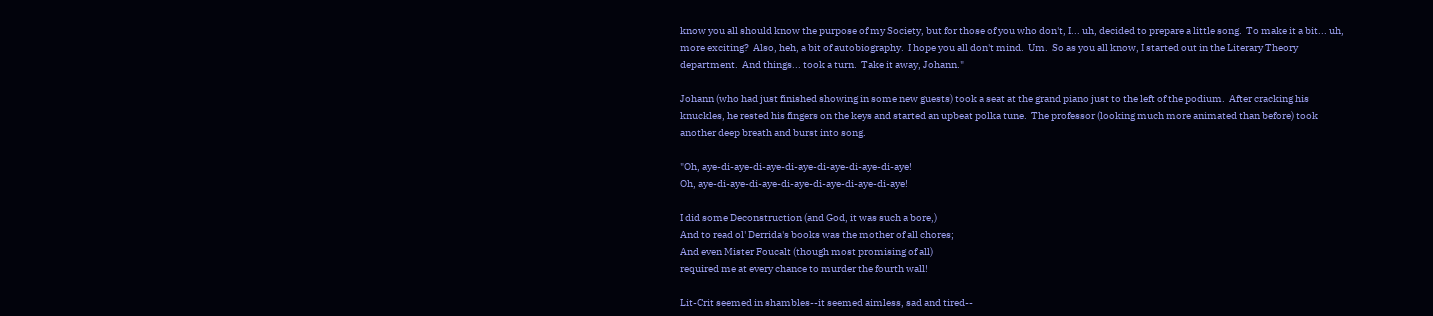know you all should know the purpose of my Society, but for those of you who don't, I... uh, decided to prepare a little song.  To make it a bit... uh, more exciting?  Also, heh, a bit of autobiography.  I hope you all don't mind.  Um.  So as you all know, I started out in the Literary Theory department.  And things... took a turn.  Take it away, Johann."

Johann (who had just finished showing in some new guests) took a seat at the grand piano just to the left of the podium.  After cracking his knuckles, he rested his fingers on the keys and started an upbeat polka tune.  The professor (looking much more animated than before) took another deep breath and burst into song.

"Oh, aye-di-aye-di-aye-di-aye-di-aye-di-aye-di-aye!
Oh, aye-di-aye-di-aye-di-aye-di-aye-di-aye-di-aye!

I did some Deconstruction (and God, it was such a bore,)
And to read ol' Derrida's books was the mother of all chores;
And even Mister Foucalt (though most promising of all)
required me at every chance to murder the fourth wall!

Lit-Crit seemed in shambles--it seemed aimless, sad and tired--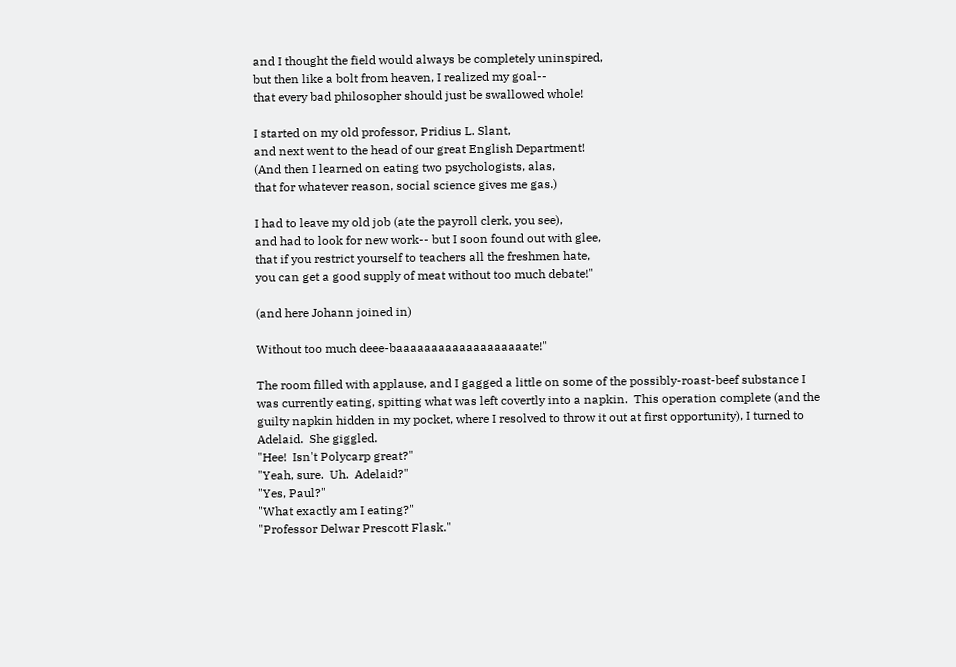and I thought the field would always be completely uninspired,
but then like a bolt from heaven, I realized my goal--
that every bad philosopher should just be swallowed whole!

I started on my old professor, Pridius L. Slant,
and next went to the head of our great English Department!
(And then I learned on eating two psychologists, alas,
that for whatever reason, social science gives me gas.)

I had to leave my old job (ate the payroll clerk, you see),
and had to look for new work-- but I soon found out with glee,
that if you restrict yourself to teachers all the freshmen hate,
you can get a good supply of meat without too much debate!"

(and here Johann joined in)

Without too much deee-baaaaaaaaaaaaaaaaaaate!"

The room filled with applause, and I gagged a little on some of the possibly-roast-beef substance I was currently eating, spitting what was left covertly into a napkin.  This operation complete (and the guilty napkin hidden in my pocket, where I resolved to throw it out at first opportunity), I turned to Adelaid.  She giggled.
"Hee!  Isn't Polycarp great?"
"Yeah, sure.  Uh.  Adelaid?"
"Yes, Paul?"
"What exactly am I eating?"
"Professor Delwar Prescott Flask."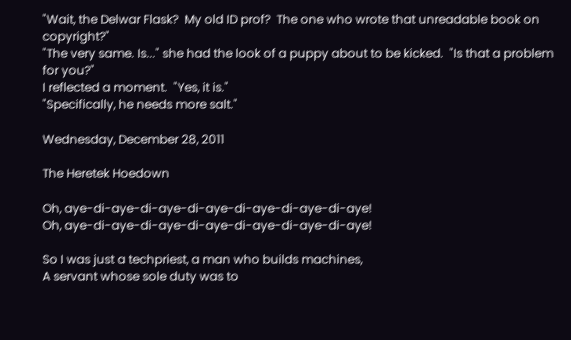"Wait, the Delwar Flask?  My old ID prof?  The one who wrote that unreadable book on copyright?"
"The very same. Is..." she had the look of a puppy about to be kicked.  "Is that a problem for you?"
I reflected a moment.  "Yes, it is."
"Specifically, he needs more salt."

Wednesday, December 28, 2011

The Heretek Hoedown

Oh, aye-di-aye-di-aye-di-aye-di-aye-di-aye-di-aye!
Oh, aye-di-aye-di-aye-di-aye-di-aye-di-aye-di-aye!

So I was just a techpriest, a man who builds machines,
A servant whose sole duty was to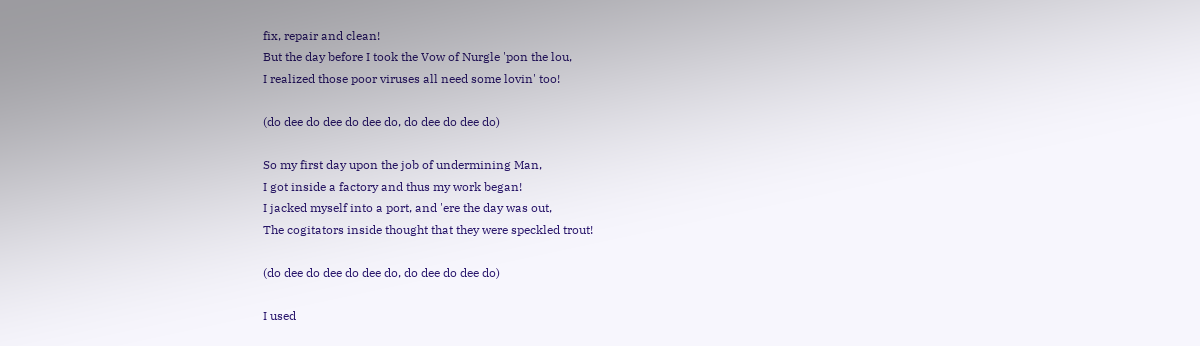fix, repair and clean!
But the day before I took the Vow of Nurgle 'pon the lou,
I realized those poor viruses all need some lovin' too!

(do dee do dee do dee do, do dee do dee do)

So my first day upon the job of undermining Man,
I got inside a factory and thus my work began!
I jacked myself into a port, and 'ere the day was out,
The cogitators inside thought that they were speckled trout!

(do dee do dee do dee do, do dee do dee do)

I used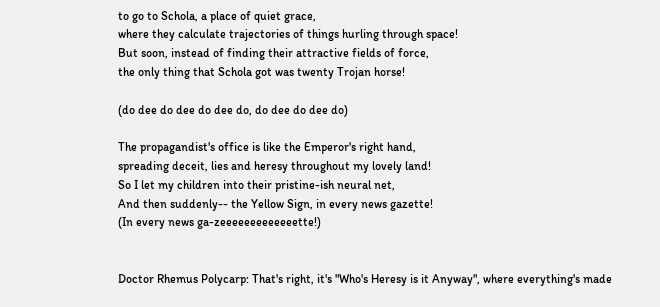to go to Schola, a place of quiet grace,
where they calculate trajectories of things hurling through space!
But soon, instead of finding their attractive fields of force,
the only thing that Schola got was twenty Trojan horse!

(do dee do dee do dee do, do dee do dee do)

The propagandist's office is like the Emperor's right hand,
spreading deceit, lies and heresy throughout my lovely land!
So I let my children into their pristine-ish neural net,
And then suddenly-- the Yellow Sign, in every news gazette!
(In every news ga-zeeeeeeeeeeeeette!)


Doctor Rhemus Polycarp: That's right, it's "Who's Heresy is it Anyway", where everything's made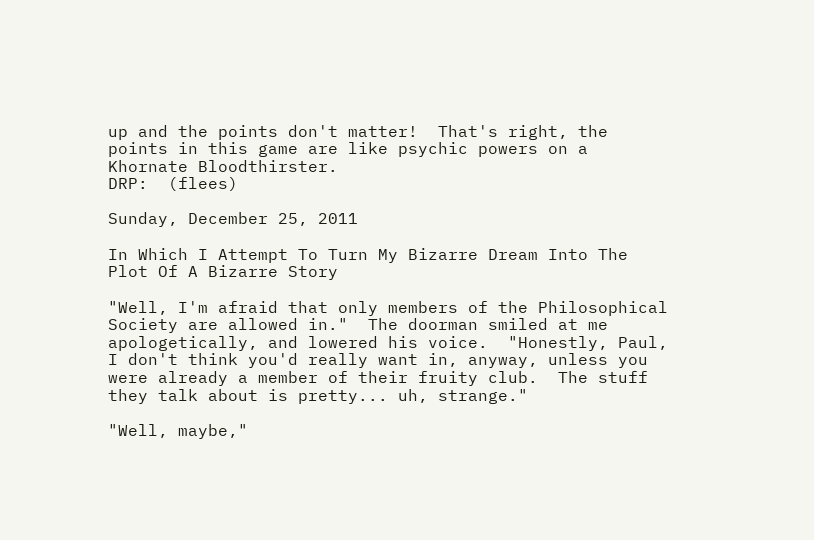up and the points don't matter!  That's right, the points in this game are like psychic powers on a Khornate Bloodthirster.
DRP:  (flees)

Sunday, December 25, 2011

In Which I Attempt To Turn My Bizarre Dream Into The Plot Of A Bizarre Story

"Well, I'm afraid that only members of the Philosophical Society are allowed in."  The doorman smiled at me apologetically, and lowered his voice.  "Honestly, Paul, I don't think you'd really want in, anyway, unless you were already a member of their fruity club.  The stuff they talk about is pretty... uh, strange."

"Well, maybe,"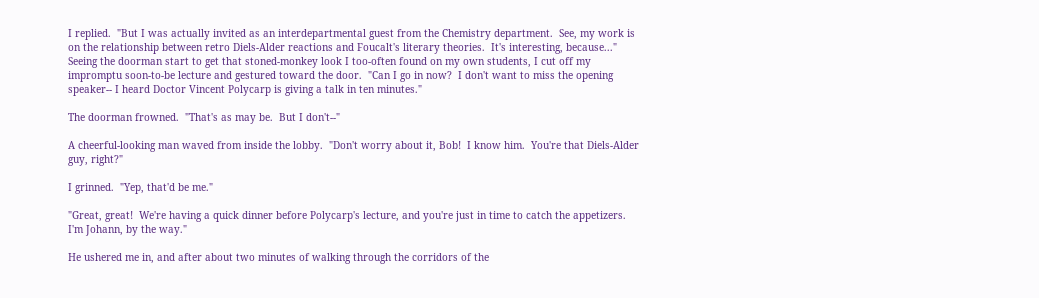I replied.  "But I was actually invited as an interdepartmental guest from the Chemistry department.  See, my work is on the relationship between retro Diels-Alder reactions and Foucalt's literary theories.  It's interesting, because..."  Seeing the doorman start to get that stoned-monkey look I too-often found on my own students, I cut off my impromptu soon-to-be lecture and gestured toward the door.  "Can I go in now?  I don't want to miss the opening speaker-- I heard Doctor Vincent Polycarp is giving a talk in ten minutes."

The doorman frowned.  "That's as may be.  But I don't--"

A cheerful-looking man waved from inside the lobby.  "Don't worry about it, Bob!  I know him.  You're that Diels-Alder guy, right?"

I grinned.  "Yep, that'd be me."

"Great, great!  We're having a quick dinner before Polycarp's lecture, and you're just in time to catch the appetizers. I'm Johann, by the way."

He ushered me in, and after about two minutes of walking through the corridors of the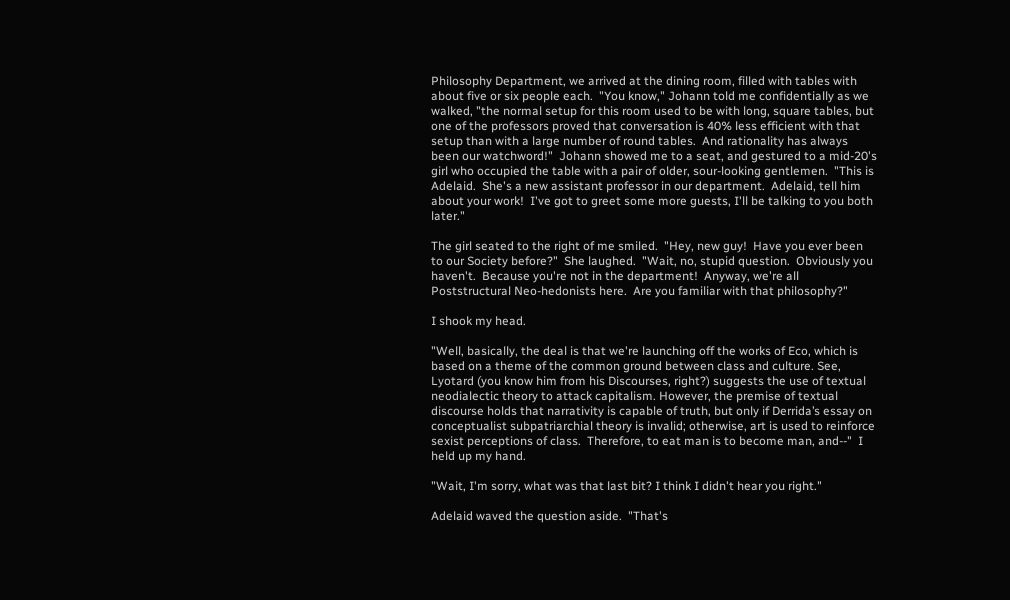Philosophy Department, we arrived at the dining room, filled with tables with about five or six people each.  "You know," Johann told me confidentially as we walked, "the normal setup for this room used to be with long, square tables, but one of the professors proved that conversation is 40% less efficient with that setup than with a large number of round tables.  And rationality has always been our watchword!"  Johann showed me to a seat, and gestured to a mid-20's girl who occupied the table with a pair of older, sour-looking gentlemen.  "This is Adelaid.  She's a new assistant professor in our department.  Adelaid, tell him about your work!  I've got to greet some more guests, I'll be talking to you both later."

The girl seated to the right of me smiled.  "Hey, new guy!  Have you ever been to our Society before?"  She laughed.  "Wait, no, stupid question.  Obviously you haven't.  Because you're not in the department!  Anyway, we're all Poststructural Neo-hedonists here.  Are you familiar with that philosophy?"

I shook my head.

"Well, basically, the deal is that we're launching off the works of Eco, which is based on a theme of the common ground between class and culture. See, Lyotard (you know him from his Discourses, right?) suggests the use of textual neodialectic theory to attack capitalism. However, the premise of textual discourse holds that narrativity is capable of truth, but only if Derrida’s essay on conceptualist subpatriarchial theory is invalid; otherwise, art is used to reinforce sexist perceptions of class.  Therefore, to eat man is to become man, and--"  I held up my hand.

"Wait, I'm sorry, what was that last bit? I think I didn't hear you right."

Adelaid waved the question aside.  "That's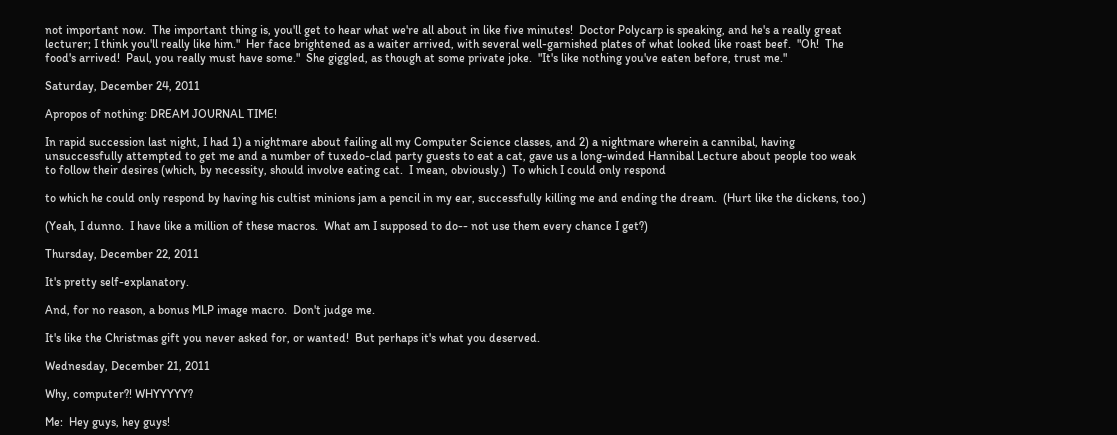not important now.  The important thing is, you'll get to hear what we're all about in like five minutes!  Doctor Polycarp is speaking, and he's a really great lecturer; I think you'll really like him."  Her face brightened as a waiter arrived, with several well-garnished plates of what looked like roast beef.  "Oh!  The food's arrived!  Paul, you really must have some."  She giggled, as though at some private joke.  "It's like nothing you've eaten before, trust me."

Saturday, December 24, 2011

Apropos of nothing: DREAM JOURNAL TIME!

In rapid succession last night, I had 1) a nightmare about failing all my Computer Science classes, and 2) a nightmare wherein a cannibal, having unsuccessfully attempted to get me and a number of tuxedo-clad party guests to eat a cat, gave us a long-winded Hannibal Lecture about people too weak to follow their desires (which, by necessity, should involve eating cat.  I mean, obviously.)  To which I could only respond

to which he could only respond by having his cultist minions jam a pencil in my ear, successfully killing me and ending the dream.  (Hurt like the dickens, too.)

(Yeah, I dunno.  I have like a million of these macros.  What am I supposed to do-- not use them every chance I get?)

Thursday, December 22, 2011

It's pretty self-explanatory.

And, for no reason, a bonus MLP image macro.  Don't judge me.

It's like the Christmas gift you never asked for, or wanted!  But perhaps it's what you deserved.

Wednesday, December 21, 2011

Why, computer?! WHYYYYY?

Me:  Hey guys, hey guys!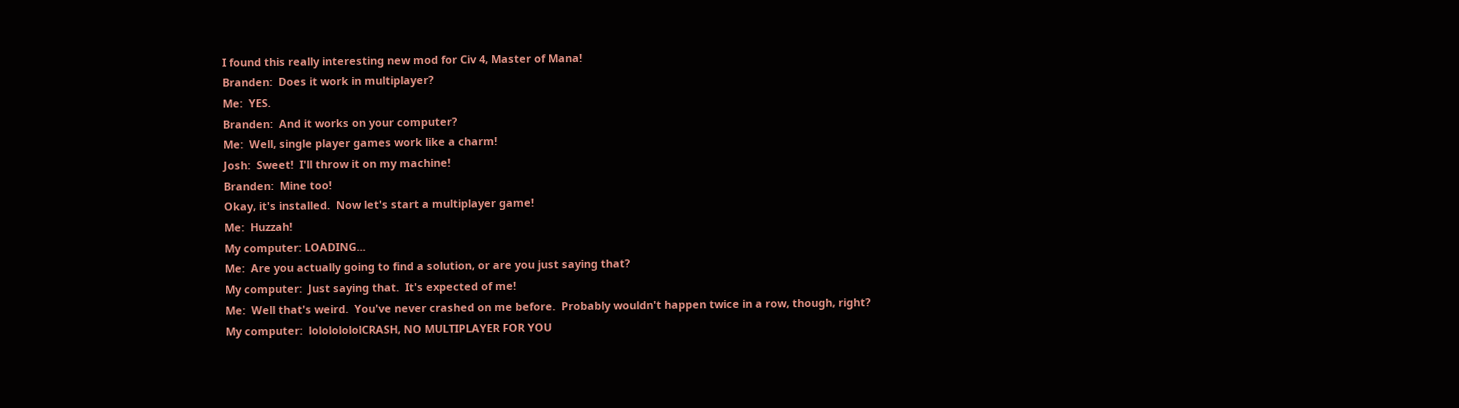I found this really interesting new mod for Civ 4, Master of Mana!
Branden:  Does it work in multiplayer?
Me:  YES.
Branden:  And it works on your computer?
Me:  Well, single player games work like a charm!
Josh:  Sweet!  I'll throw it on my machine!
Branden:  Mine too!
Okay, it's installed.  Now let's start a multiplayer game!
Me:  Huzzah!
My computer: LOADING...
Me:  Are you actually going to find a solution, or are you just saying that?
My computer:  Just saying that.  It's expected of me!
Me:  Well that's weird.  You've never crashed on me before.  Probably wouldn't happen twice in a row, though, right?
My computer:  lolololololCRASH, NO MULTIPLAYER FOR YOU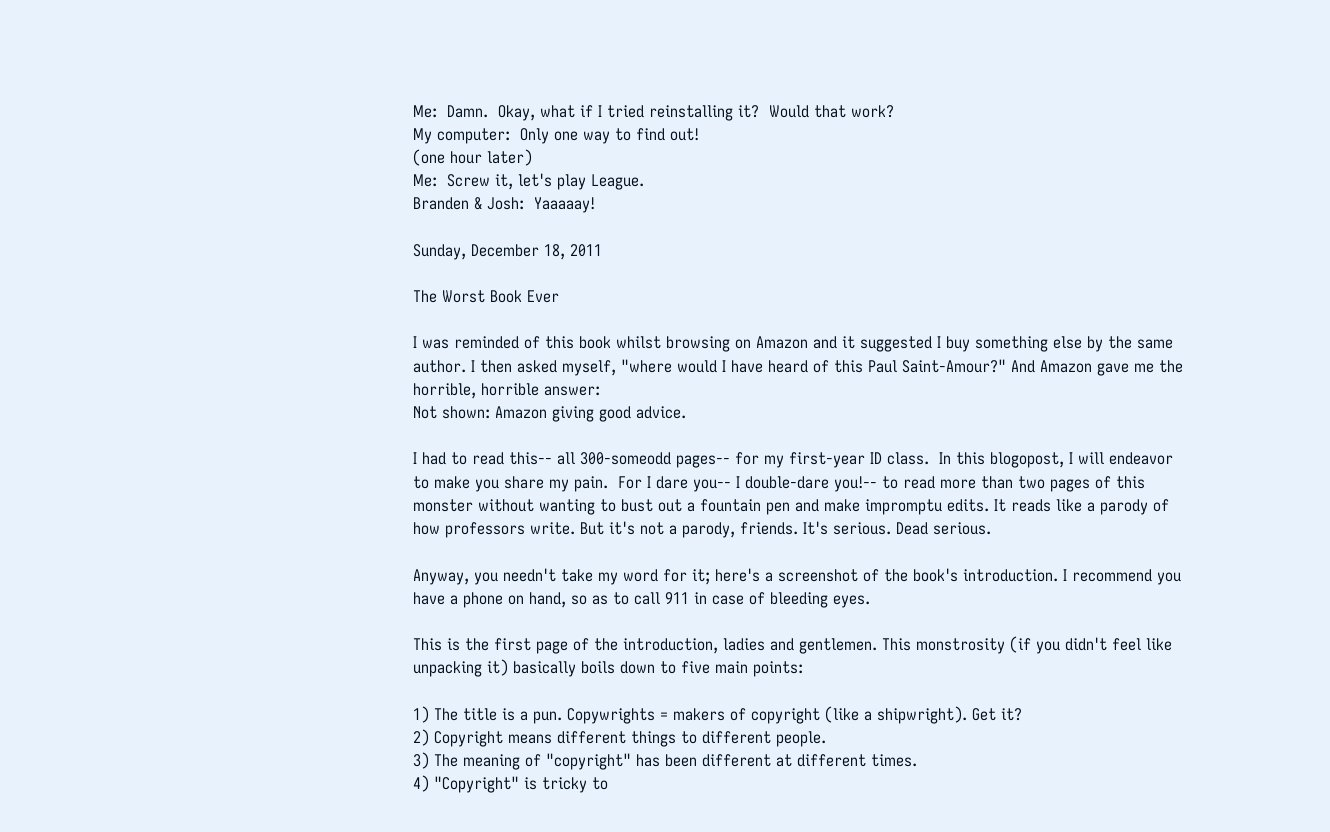Me:  Damn.  Okay, what if I tried reinstalling it?  Would that work?
My computer:  Only one way to find out!
(one hour later)
Me:  Screw it, let's play League.
Branden & Josh:  Yaaaaay!

Sunday, December 18, 2011

The Worst Book Ever

I was reminded of this book whilst browsing on Amazon and it suggested I buy something else by the same author. I then asked myself, "where would I have heard of this Paul Saint-Amour?" And Amazon gave me the horrible, horrible answer:
Not shown: Amazon giving good advice.

I had to read this-- all 300-someodd pages-- for my first-year ID class.  In this blogopost, I will endeavor to make you share my pain.  For I dare you-- I double-dare you!-- to read more than two pages of this monster without wanting to bust out a fountain pen and make impromptu edits. It reads like a parody of how professors write. But it's not a parody, friends. It's serious. Dead serious.

Anyway, you needn't take my word for it; here's a screenshot of the book's introduction. I recommend you have a phone on hand, so as to call 911 in case of bleeding eyes.

This is the first page of the introduction, ladies and gentlemen. This monstrosity (if you didn't feel like unpacking it) basically boils down to five main points:

1) The title is a pun. Copywrights = makers of copyright (like a shipwright). Get it?
2) Copyright means different things to different people.
3) The meaning of "copyright" has been different at different times.
4) "Copyright" is tricky to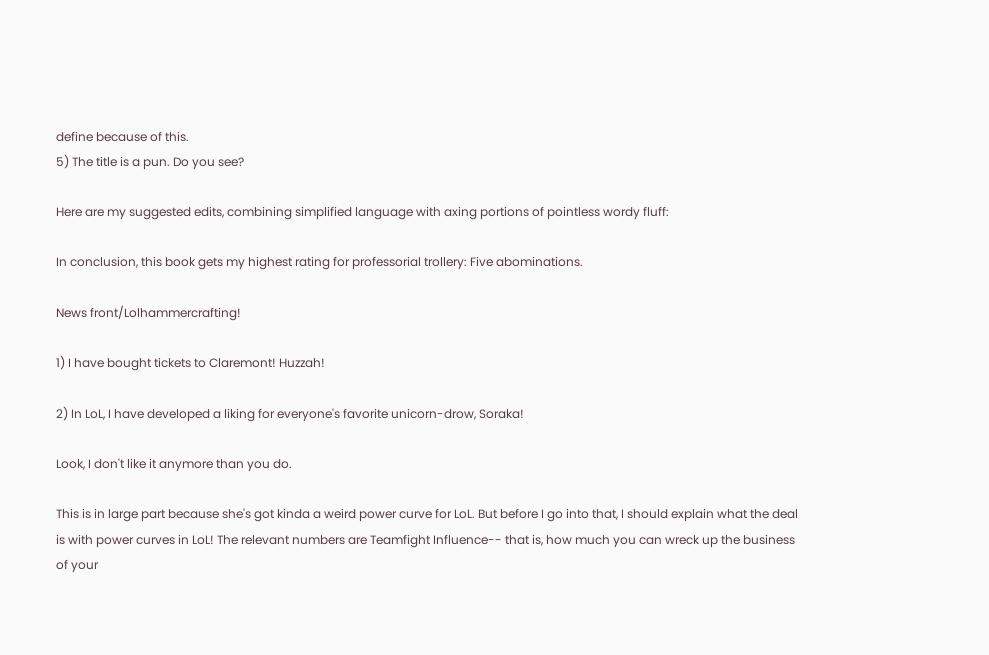define because of this.
5) The title is a pun. Do you see?

Here are my suggested edits, combining simplified language with axing portions of pointless wordy fluff:

In conclusion, this book gets my highest rating for professorial trollery: Five abominations.

News front/Lolhammercrafting!

1) I have bought tickets to Claremont! Huzzah!

2) In LoL, I have developed a liking for everyone's favorite unicorn-drow, Soraka!

Look, I don't like it anymore than you do.

This is in large part because she's got kinda a weird power curve for LoL. But before I go into that, I should explain what the deal is with power curves in LoL! The relevant numbers are Teamfight Influence-- that is, how much you can wreck up the business of your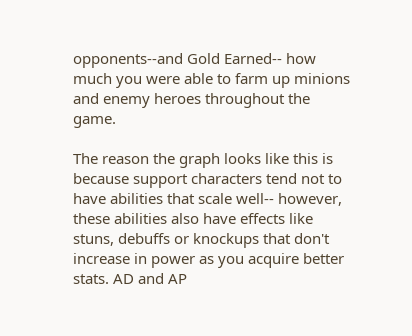opponents--and Gold Earned-- how much you were able to farm up minions and enemy heroes throughout the game.

The reason the graph looks like this is because support characters tend not to have abilities that scale well-- however, these abilities also have effects like stuns, debuffs or knockups that don't increase in power as you acquire better stats. AD and AP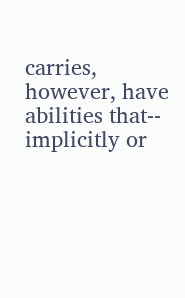carries, however, have abilities that-- implicitly or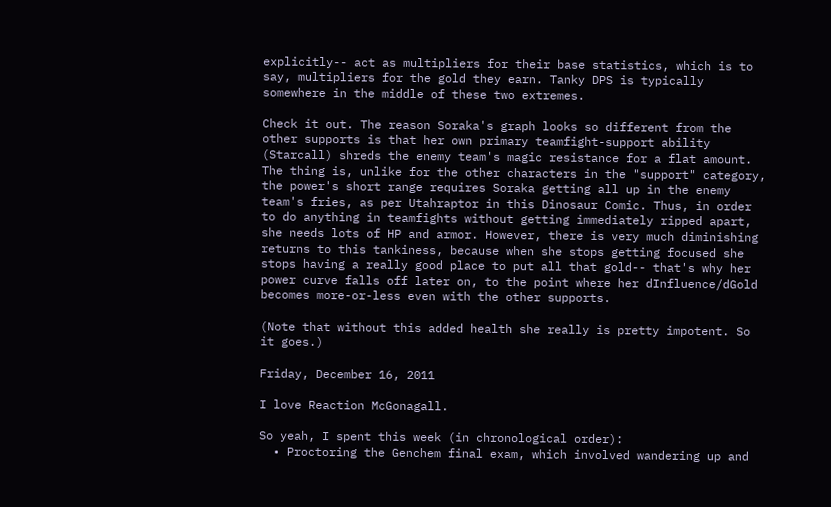explicitly-- act as multipliers for their base statistics, which is to say, multipliers for the gold they earn. Tanky DPS is typically somewhere in the middle of these two extremes.

Check it out. The reason Soraka's graph looks so different from the other supports is that her own primary teamfight-support ability (Starcall) shreds the enemy team's magic resistance for a flat amount. The thing is, unlike for the other characters in the "support" category, the power's short range requires Soraka getting all up in the enemy team's fries, as per Utahraptor in this Dinosaur Comic. Thus, in order to do anything in teamfights without getting immediately ripped apart, she needs lots of HP and armor. However, there is very much diminishing returns to this tankiness, because when she stops getting focused she stops having a really good place to put all that gold-- that's why her power curve falls off later on, to the point where her dInfluence/dGold becomes more-or-less even with the other supports.

(Note that without this added health she really is pretty impotent. So it goes.)

Friday, December 16, 2011

I love Reaction McGonagall.

So yeah, I spent this week (in chronological order):
  • Proctoring the Genchem final exam, which involved wandering up and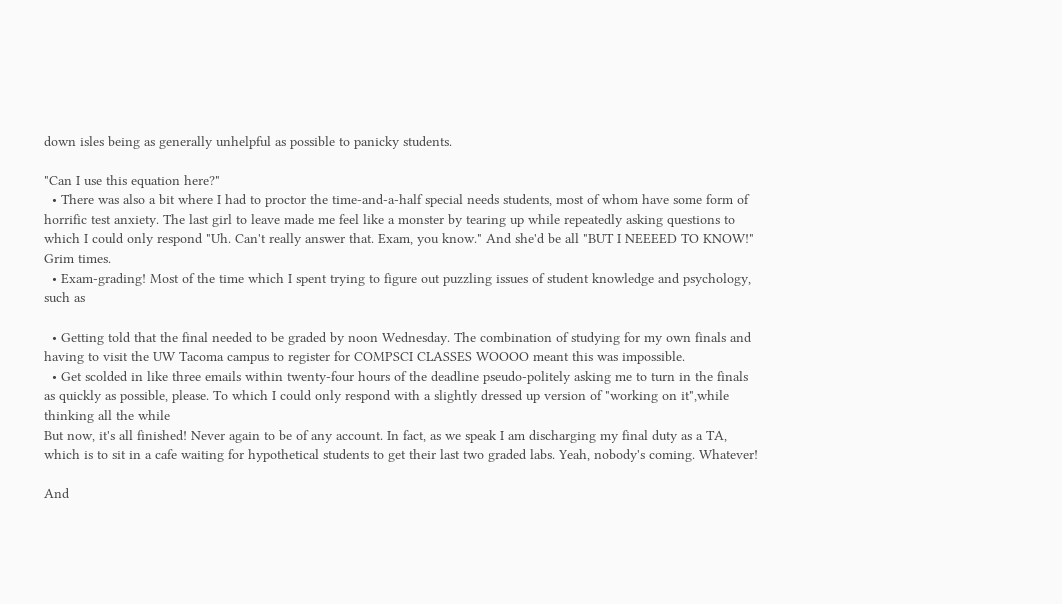down isles being as generally unhelpful as possible to panicky students.

"Can I use this equation here?"
  • There was also a bit where I had to proctor the time-and-a-half special needs students, most of whom have some form of horrific test anxiety. The last girl to leave made me feel like a monster by tearing up while repeatedly asking questions to which I could only respond "Uh. Can't really answer that. Exam, you know." And she'd be all "BUT I NEEEED TO KNOW!" Grim times.
  • Exam-grading! Most of the time which I spent trying to figure out puzzling issues of student knowledge and psychology, such as

  • Getting told that the final needed to be graded by noon Wednesday. The combination of studying for my own finals and having to visit the UW Tacoma campus to register for COMPSCI CLASSES WOOOO meant this was impossible.
  • Get scolded in like three emails within twenty-four hours of the deadline pseudo-politely asking me to turn in the finals as quickly as possible, please. To which I could only respond with a slightly dressed up version of "working on it",while thinking all the while
But now, it's all finished! Never again to be of any account. In fact, as we speak I am discharging my final duty as a TA, which is to sit in a cafe waiting for hypothetical students to get their last two graded labs. Yeah, nobody's coming. Whatever!

And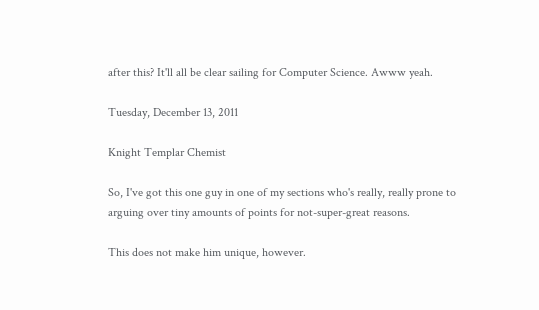after this? It'll all be clear sailing for Computer Science. Awww yeah.

Tuesday, December 13, 2011

Knight Templar Chemist

So, I've got this one guy in one of my sections who's really, really prone to arguing over tiny amounts of points for not-super-great reasons.

This does not make him unique, however.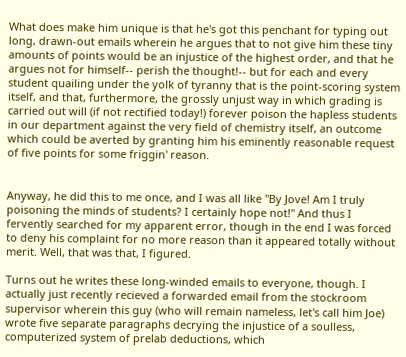What does make him unique is that he's got this penchant for typing out long, drawn-out emails wherein he argues that to not give him these tiny amounts of points would be an injustice of the highest order, and that he argues not for himself-- perish the thought!-- but for each and every student quailing under the yolk of tyranny that is the point-scoring system itself, and that, furthermore, the grossly unjust way in which grading is carried out will (if not rectified today!) forever poison the hapless students in our department against the very field of chemistry itself, an outcome which could be averted by granting him his eminently reasonable request of five points for some friggin' reason.


Anyway, he did this to me once, and I was all like "By Jove! Am I truly poisoning the minds of students? I certainly hope not!" And thus I fervently searched for my apparent error, though in the end I was forced to deny his complaint for no more reason than it appeared totally without merit. Well, that was that, I figured.

Turns out he writes these long-winded emails to everyone, though. I actually just recently recieved a forwarded email from the stockroom supervisor wherein this guy (who will remain nameless, let's call him Joe) wrote five separate paragraphs decrying the injustice of a soulless, computerized system of prelab deductions, which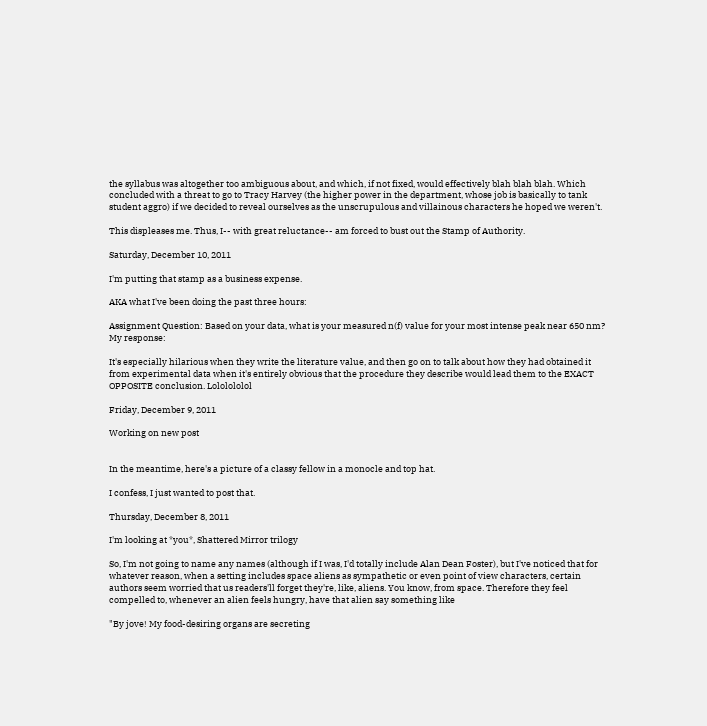the syllabus was altogether too ambiguous about, and which, if not fixed, would effectively blah blah blah. Which concluded with a threat to go to Tracy Harvey (the higher power in the department, whose job is basically to tank student aggro) if we decided to reveal ourselves as the unscrupulous and villainous characters he hoped we weren't.

This displeases me. Thus, I-- with great reluctance-- am forced to bust out the Stamp of Authority.

Saturday, December 10, 2011

I'm putting that stamp as a business expense.

AKA what I've been doing the past three hours:

Assignment Question: Based on your data, what is your measured n(f) value for your most intense peak near 650 nm?
My response:

It's especially hilarious when they write the literature value, and then go on to talk about how they had obtained it from experimental data when it's entirely obvious that the procedure they describe would lead them to the EXACT OPPOSITE conclusion. Lololololol

Friday, December 9, 2011

Working on new post


In the meantime, here's a picture of a classy fellow in a monocle and top hat.

I confess, I just wanted to post that.

Thursday, December 8, 2011

I'm looking at *you*, Shattered Mirror trilogy

So, I'm not going to name any names (although if I was, I'd totally include Alan Dean Foster), but I've noticed that for whatever reason, when a setting includes space aliens as sympathetic or even point of view characters, certain authors seem worried that us readers'll forget they're, like, aliens. You know, from space. Therefore they feel compelled to, whenever an alien feels hungry, have that alien say something like

"By jove! My food-desiring organs are secreting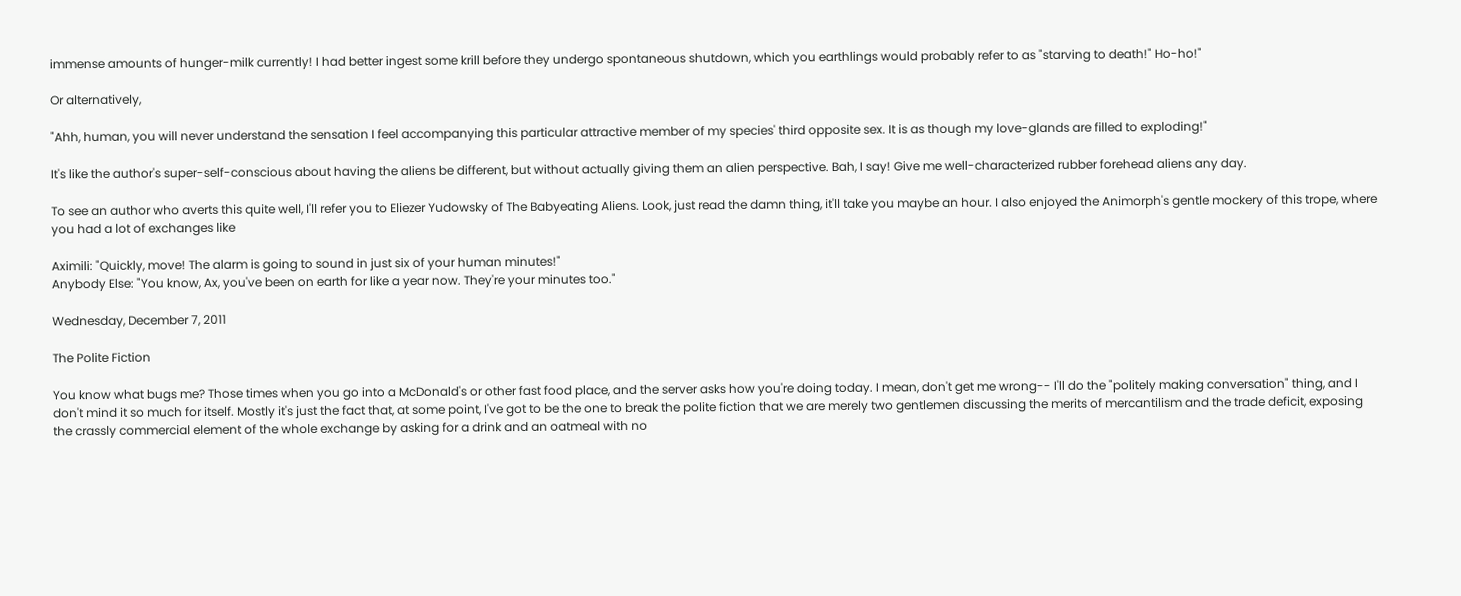immense amounts of hunger-milk currently! I had better ingest some krill before they undergo spontaneous shutdown, which you earthlings would probably refer to as "starving to death!" Ho-ho!"

Or alternatively,

"Ahh, human, you will never understand the sensation I feel accompanying this particular attractive member of my species' third opposite sex. It is as though my love-glands are filled to exploding!"

It's like the author's super-self-conscious about having the aliens be different, but without actually giving them an alien perspective. Bah, I say! Give me well-characterized rubber forehead aliens any day.

To see an author who averts this quite well, I'll refer you to Eliezer Yudowsky of The Babyeating Aliens. Look, just read the damn thing, it'll take you maybe an hour. I also enjoyed the Animorph's gentle mockery of this trope, where you had a lot of exchanges like

Aximili: "Quickly, move! The alarm is going to sound in just six of your human minutes!"
Anybody Else: "You know, Ax, you've been on earth for like a year now. They're your minutes too."

Wednesday, December 7, 2011

The Polite Fiction

You know what bugs me? Those times when you go into a McDonald's or other fast food place, and the server asks how you're doing today. I mean, don't get me wrong-- I'll do the "politely making conversation" thing, and I don't mind it so much for itself. Mostly it's just the fact that, at some point, I've got to be the one to break the polite fiction that we are merely two gentlemen discussing the merits of mercantilism and the trade deficit, exposing the crassly commercial element of the whole exchange by asking for a drink and an oatmeal with no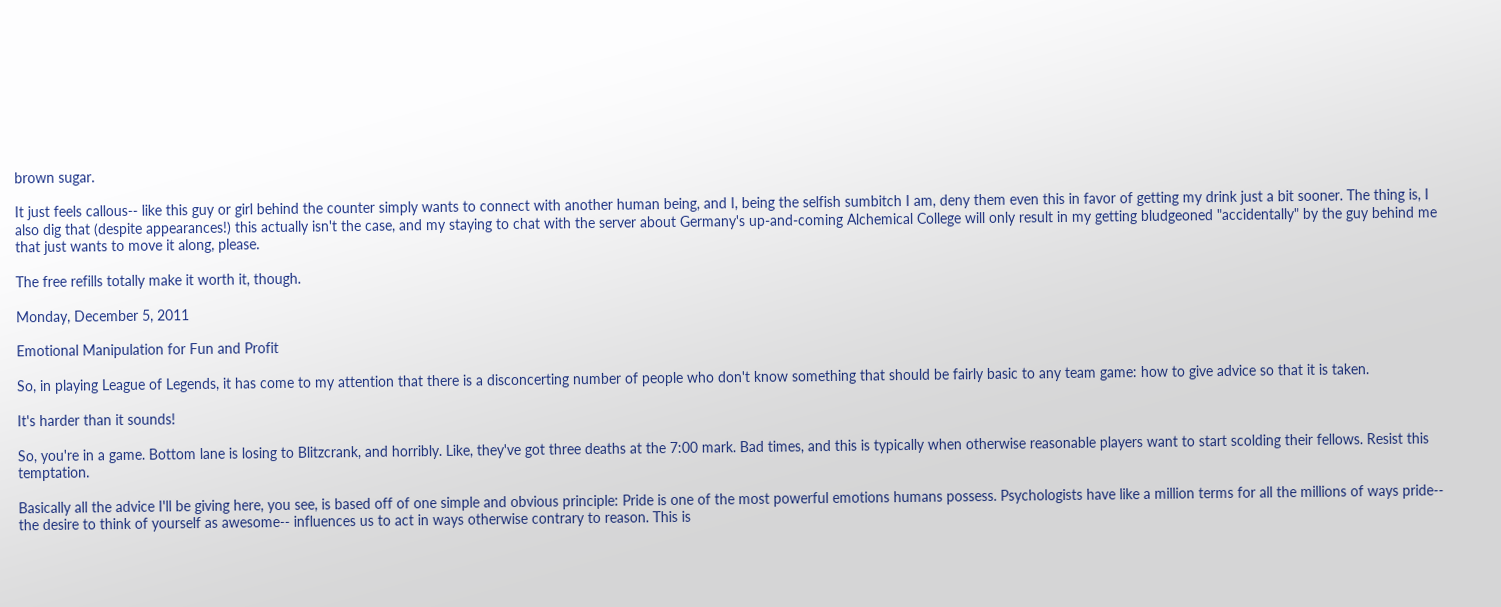brown sugar.

It just feels callous-- like this guy or girl behind the counter simply wants to connect with another human being, and I, being the selfish sumbitch I am, deny them even this in favor of getting my drink just a bit sooner. The thing is, I also dig that (despite appearances!) this actually isn't the case, and my staying to chat with the server about Germany's up-and-coming Alchemical College will only result in my getting bludgeoned "accidentally" by the guy behind me that just wants to move it along, please.

The free refills totally make it worth it, though.

Monday, December 5, 2011

Emotional Manipulation for Fun and Profit

So, in playing League of Legends, it has come to my attention that there is a disconcerting number of people who don't know something that should be fairly basic to any team game: how to give advice so that it is taken.

It's harder than it sounds!

So, you're in a game. Bottom lane is losing to Blitzcrank, and horribly. Like, they've got three deaths at the 7:00 mark. Bad times, and this is typically when otherwise reasonable players want to start scolding their fellows. Resist this temptation.

Basically all the advice I'll be giving here, you see, is based off of one simple and obvious principle: Pride is one of the most powerful emotions humans possess. Psychologists have like a million terms for all the millions of ways pride-- the desire to think of yourself as awesome-- influences us to act in ways otherwise contrary to reason. This is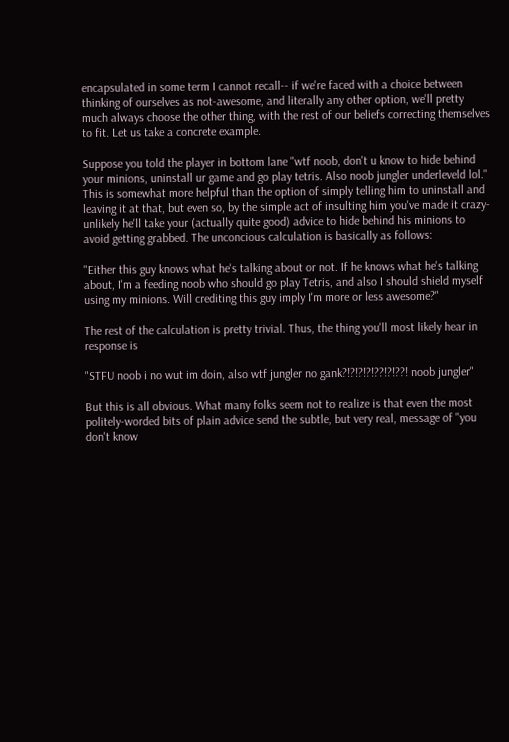encapsulated in some term I cannot recall-- if we're faced with a choice between thinking of ourselves as not-awesome, and literally any other option, we'll pretty much always choose the other thing, with the rest of our beliefs correcting themselves to fit. Let us take a concrete example.

Suppose you told the player in bottom lane "wtf noob, don't u know to hide behind your minions, uninstall ur game and go play tetris. Also noob jungler underleveld lol." This is somewhat more helpful than the option of simply telling him to uninstall and leaving it at that, but even so, by the simple act of insulting him you've made it crazy-unlikely he'll take your (actually quite good) advice to hide behind his minions to avoid getting grabbed. The unconcious calculation is basically as follows:

"Either this guy knows what he's talking about or not. If he knows what he's talking about, I'm a feeding noob who should go play Tetris, and also I should shield myself using my minions. Will crediting this guy imply I'm more or less awesome?"

The rest of the calculation is pretty trivial. Thus, the thing you'll most likely hear in response is

"STFU noob i no wut im doin, also wtf jungler no gank?!?!?!?!??!?!??! noob jungler"

But this is all obvious. What many folks seem not to realize is that even the most politely-worded bits of plain advice send the subtle, but very real, message of "you don't know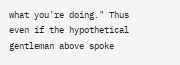what you're doing." Thus even if the hypothetical gentleman above spoke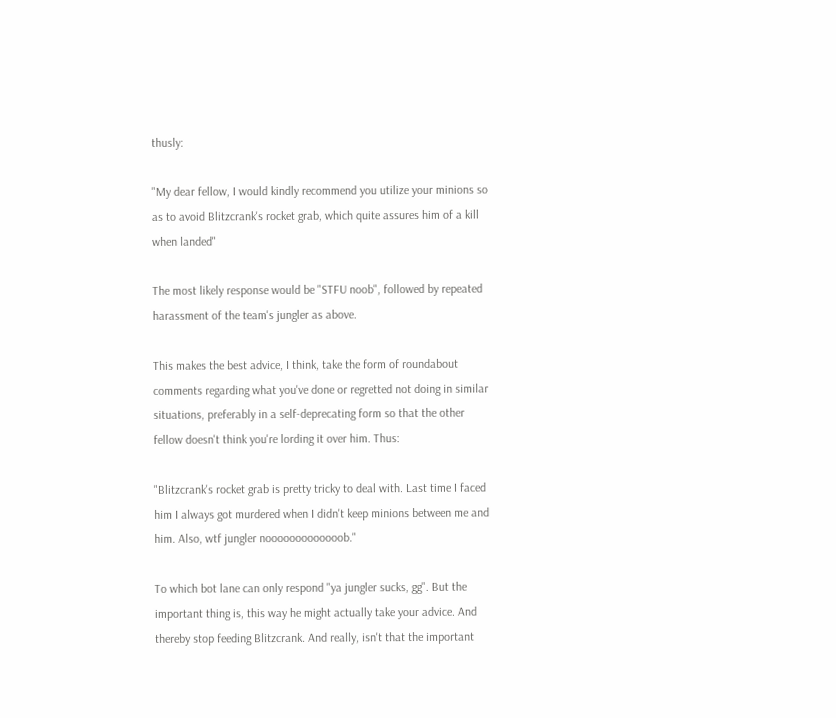thusly:

"My dear fellow, I would kindly recommend you utilize your minions so as to avoid Blitzcrank's rocket grab, which quite assures him of a kill when landed"

The most likely response would be "STFU noob", followed by repeated harassment of the team's jungler as above.

This makes the best advice, I think, take the form of roundabout comments regarding what you've done or regretted not doing in similar situations, preferably in a self-deprecating form so that the other fellow doesn't think you're lording it over him. Thus:

"Blitzcrank's rocket grab is pretty tricky to deal with. Last time I faced him I always got murdered when I didn't keep minions between me and him. Also, wtf jungler nooooooooooooob."

To which bot lane can only respond "ya jungler sucks, gg". But the important thing is, this way he might actually take your advice. And thereby stop feeding Blitzcrank. And really, isn't that the important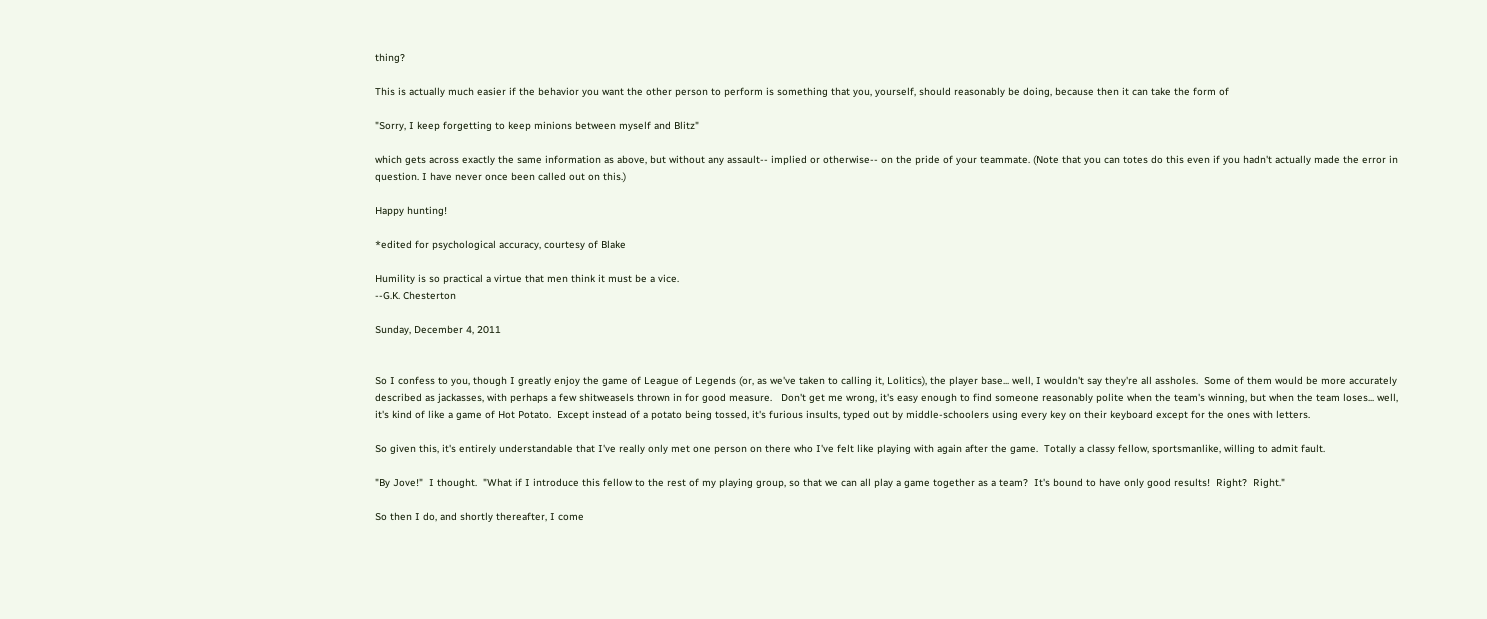thing?

This is actually much easier if the behavior you want the other person to perform is something that you, yourself, should reasonably be doing, because then it can take the form of

"Sorry, I keep forgetting to keep minions between myself and Blitz"

which gets across exactly the same information as above, but without any assault-- implied or otherwise-- on the pride of your teammate. (Note that you can totes do this even if you hadn't actually made the error in question. I have never once been called out on this.)

Happy hunting!

*edited for psychological accuracy, courtesy of Blake

Humility is so practical a virtue that men think it must be a vice.
--G.K. Chesterton

Sunday, December 4, 2011


So I confess to you, though I greatly enjoy the game of League of Legends (or, as we've taken to calling it, Lolitics), the player base... well, I wouldn't say they're all assholes.  Some of them would be more accurately described as jackasses, with perhaps a few shitweasels thrown in for good measure.   Don't get me wrong, it's easy enough to find someone reasonably polite when the team's winning, but when the team loses... well, it's kind of like a game of Hot Potato.  Except instead of a potato being tossed, it's furious insults, typed out by middle-schoolers using every key on their keyboard except for the ones with letters.

So given this, it's entirely understandable that I've really only met one person on there who I've felt like playing with again after the game.  Totally a classy fellow, sportsmanlike, willing to admit fault.

"By Jove!"  I thought.  "What if I introduce this fellow to the rest of my playing group, so that we can all play a game together as a team?  It's bound to have only good results!  Right?  Right."

So then I do, and shortly thereafter, I come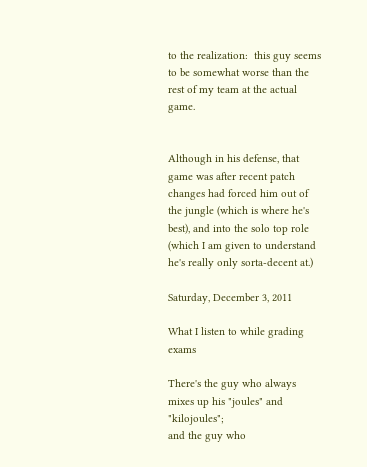to the realization:  this guy seems to be somewhat worse than the rest of my team at the actual game.


Although in his defense, that game was after recent patch changes had forced him out of the jungle (which is where he's best), and into the solo top role (which I am given to understand he's really only sorta-decent at.)

Saturday, December 3, 2011

What I listen to while grading exams

There's the guy who always mixes up his "joules" and "kilojoules";
and the guy who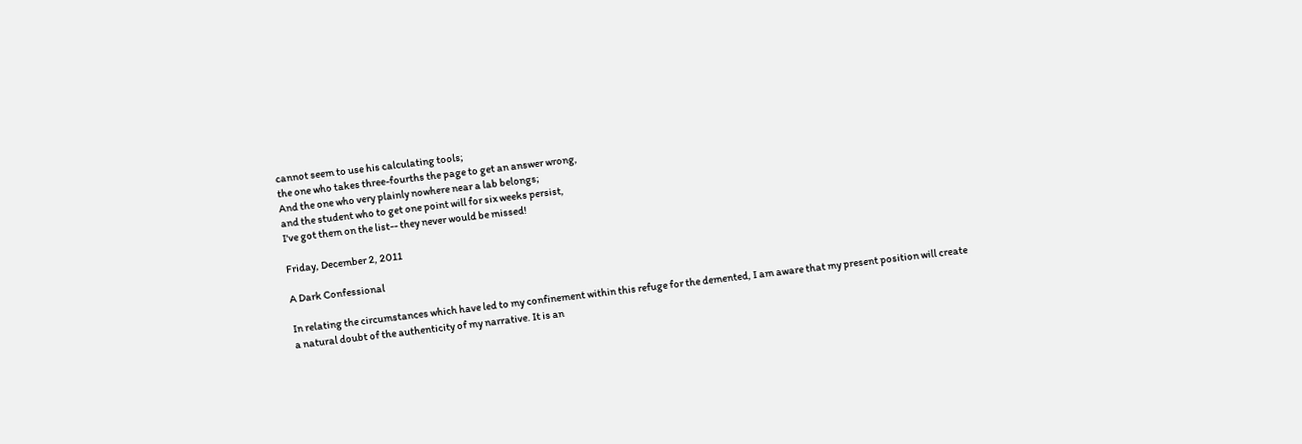cannot seem to use his calculating tools;
the one who takes three-fourths the page to get an answer wrong,
And the one who very plainly nowhere near a lab belongs;
and the student who to get one point will for six weeks persist,
I've got them on the list-- they never would be missed!

Friday, December 2, 2011

A Dark Confessional

In relating the circumstances which have led to my confinement within this refuge for the demented, I am aware that my present position will create a natural doubt of the authenticity of my narrative. It is an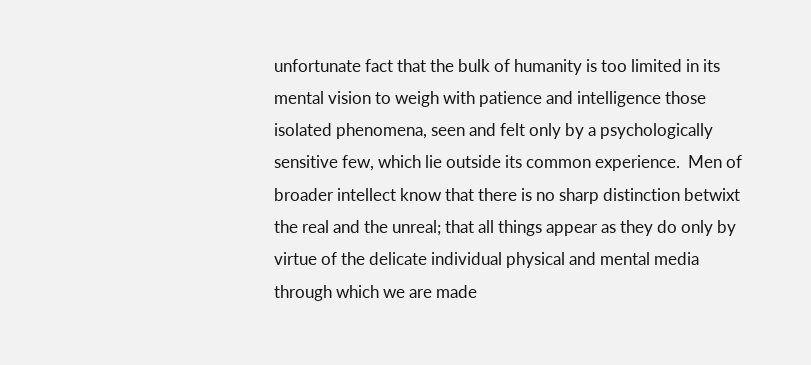unfortunate fact that the bulk of humanity is too limited in its mental vision to weigh with patience and intelligence those isolated phenomena, seen and felt only by a psychologically sensitive few, which lie outside its common experience.  Men of broader intellect know that there is no sharp distinction betwixt the real and the unreal; that all things appear as they do only by virtue of the delicate individual physical and mental media through which we are made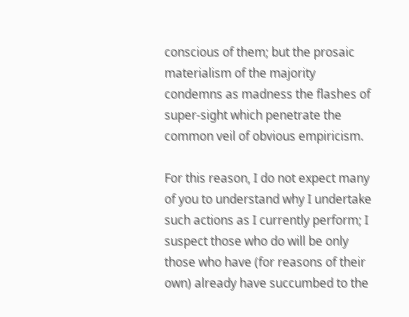conscious of them; but the prosaic materialism of the majority condemns as madness the flashes of super-sight which penetrate the common veil of obvious empiricism.

For this reason, I do not expect many of you to understand why I undertake such actions as I currently perform; I suspect those who do will be only those who have (for reasons of their own) already have succumbed to the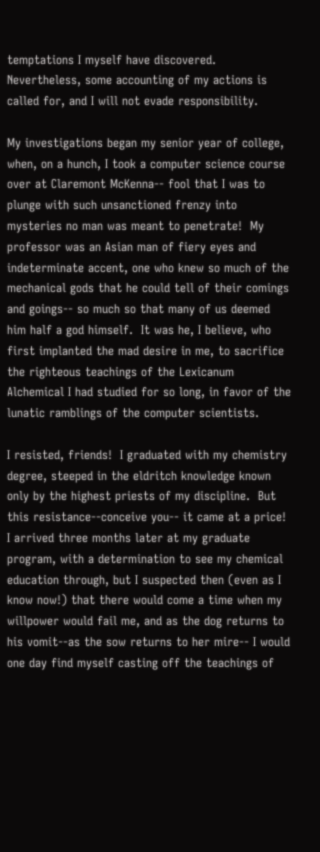temptations I myself have discovered.  Nevertheless, some accounting of my actions is called for, and I will not evade responsibility.

My investigations began my senior year of college, when, on a hunch, I took a computer science course over at Claremont McKenna-- fool that I was to plunge with such unsanctioned frenzy into mysteries no man was meant to penetrate!  My professor was an Asian man of fiery eyes and indeterminate accent, one who knew so much of the mechanical gods that he could tell of their comings and goings-- so much so that many of us deemed him half a god himself.  It was he, I believe, who first implanted the mad desire in me, to sacrifice the righteous teachings of the Lexicanum Alchemical I had studied for so long, in favor of the lunatic ramblings of the computer scientists.

I resisted, friends!  I graduated with my chemistry degree, steeped in the eldritch knowledge known only by the highest priests of my discipline.  But this resistance--conceive you-- it came at a price!  I arrived three months later at my graduate program, with a determination to see my chemical education through, but I suspected then (even as I know now!) that there would come a time when my willpower would fail me, and as the dog returns to his vomit--as the sow returns to her mire-- I would one day find myself casting off the teachings of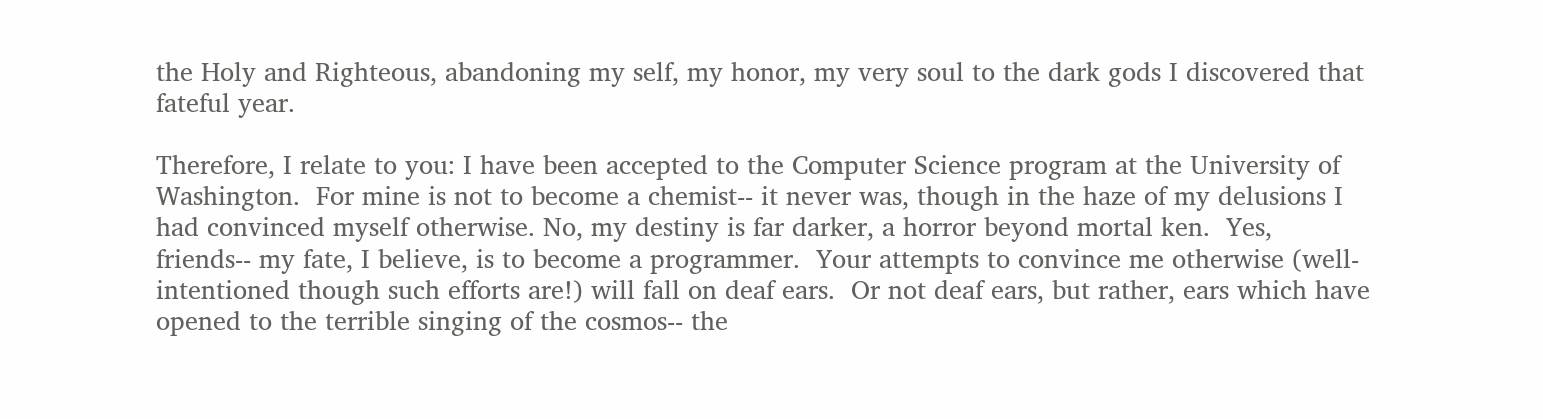the Holy and Righteous, abandoning my self, my honor, my very soul to the dark gods I discovered that fateful year.

Therefore, I relate to you: I have been accepted to the Computer Science program at the University of Washington.  For mine is not to become a chemist-- it never was, though in the haze of my delusions I had convinced myself otherwise. No, my destiny is far darker, a horror beyond mortal ken.  Yes, friends-- my fate, I believe, is to become a programmer.  Your attempts to convince me otherwise (well-intentioned though such efforts are!) will fall on deaf ears.  Or not deaf ears, but rather, ears which have opened to the terrible singing of the cosmos-- the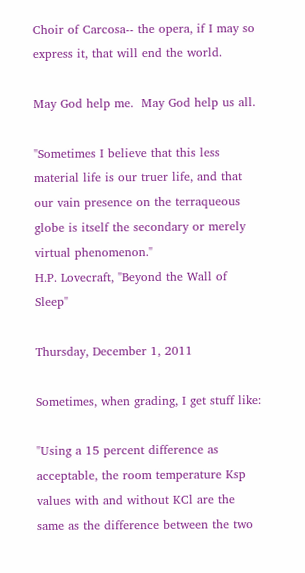Choir of Carcosa-- the opera, if I may so express it, that will end the world.

May God help me.  May God help us all.

"Sometimes I believe that this less material life is our truer life, and that our vain presence on the terraqueous globe is itself the secondary or merely virtual phenomenon."
H.P. Lovecraft, "Beyond the Wall of Sleep"

Thursday, December 1, 2011

Sometimes, when grading, I get stuff like:

"Using a 15 percent difference as acceptable, the room temperature Ksp values with and without KCl are the same as the difference between the two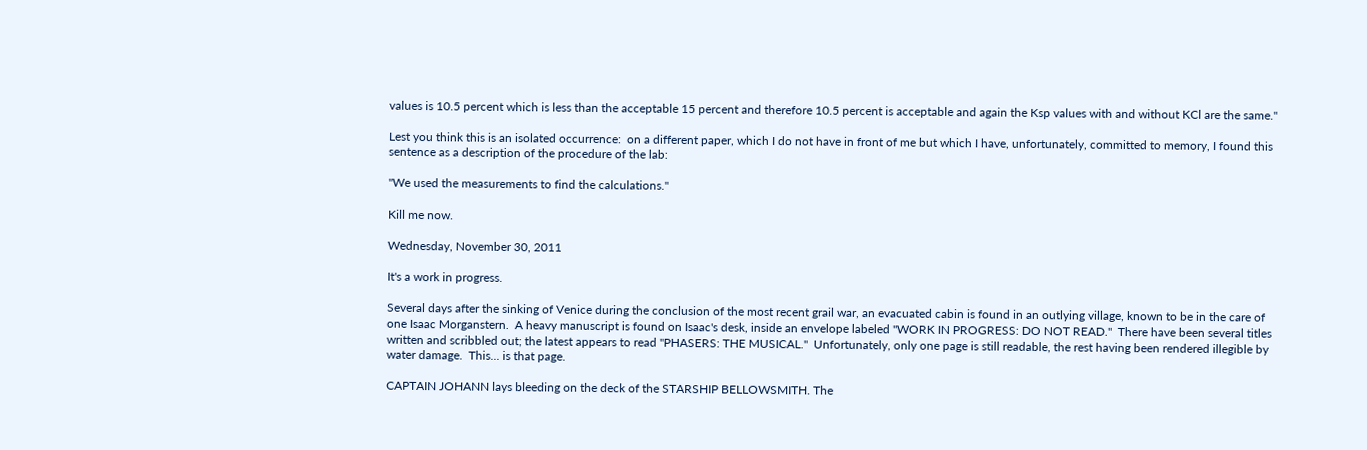values is 10.5 percent which is less than the acceptable 15 percent and therefore 10.5 percent is acceptable and again the Ksp values with and without KCl are the same."

Lest you think this is an isolated occurrence:  on a different paper, which I do not have in front of me but which I have, unfortunately, committed to memory, I found this sentence as a description of the procedure of the lab:

"We used the measurements to find the calculations."

Kill me now.

Wednesday, November 30, 2011

It's a work in progress.

Several days after the sinking of Venice during the conclusion of the most recent grail war, an evacuated cabin is found in an outlying village, known to be in the care of one Isaac Morganstern.  A heavy manuscript is found on Isaac's desk, inside an envelope labeled "WORK IN PROGRESS: DO NOT READ."  There have been several titles written and scribbled out; the latest appears to read "PHASERS: THE MUSICAL."  Unfortunately, only one page is still readable, the rest having been rendered illegible by water damage.  This... is that page.

CAPTAIN JOHANN lays bleeding on the deck of the STARSHIP BELLOWSMITH. The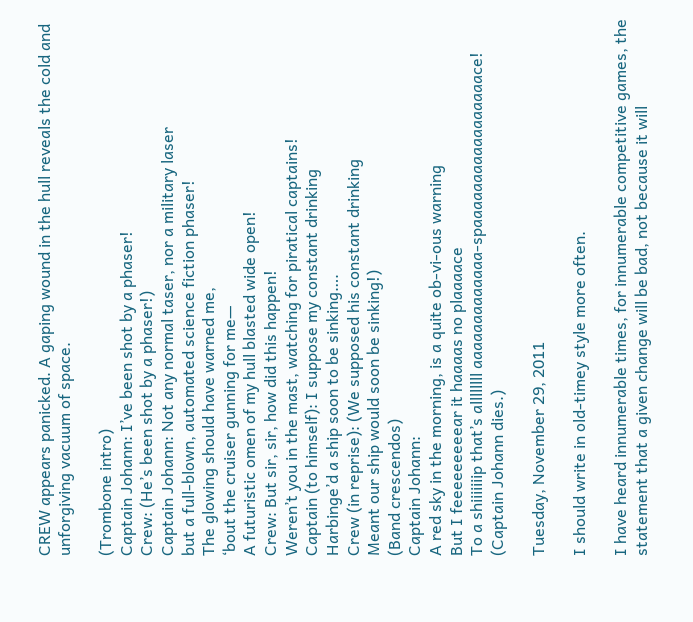CREW appears panicked. A gaping wound in the hull reveals the cold and unforgiving vacuum of space.

(Trombone intro)
Captain Johann: I’ve been shot by a phaser!
Crew: (He’s been shot by a phaser!)
Captain Johann: Not any normal taser, nor a military laser
but a full-blown, automated science fiction phaser!
The glowing should have warned me,
‘bout the cruiser gunning for me—
A futuristic omen of my hull blasted wide open!
Crew: But sir, sir, how did this happen!
Weren’t you in the mast, watching for piratical captains!
Captain (to himself): I suppose my constant drinking
Harbinge’d a ship soon to be sinking….
Crew (in reprise): (We supposed his constant drinking
Meant our ship would soon be sinking!)
(Band crescendos)
Captain Johann:
A red sky in the morning, is a quite ob-vi-ous warning
But I feeeeeeeeear it haaaas no plaaaace
To a shiiiiiiip that’s allllllll aaaaaaaaaaaaa-spaaaaaaaaaaaaaaaaace!
(Captain Johann dies.)

Tuesday, November 29, 2011

I should write in old-timey style more often.

I have heard innumerable times, for innumerable competitive games, the statement that a given change will be bad, not because it will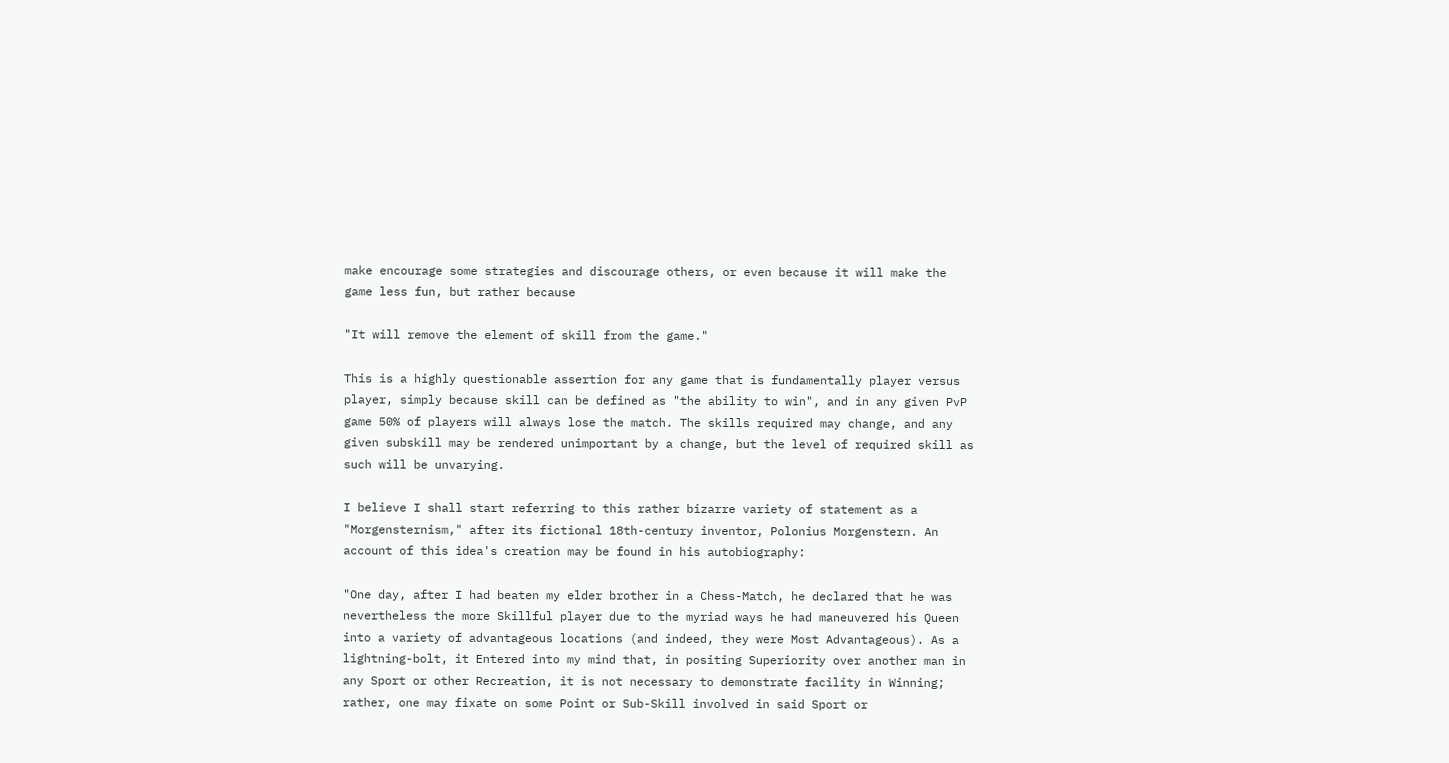make encourage some strategies and discourage others, or even because it will make the game less fun, but rather because

"It will remove the element of skill from the game."

This is a highly questionable assertion for any game that is fundamentally player versus player, simply because skill can be defined as "the ability to win", and in any given PvP game 50% of players will always lose the match. The skills required may change, and any given subskill may be rendered unimportant by a change, but the level of required skill as such will be unvarying.

I believe I shall start referring to this rather bizarre variety of statement as a "Morgensternism," after its fictional 18th-century inventor, Polonius Morgenstern. An account of this idea's creation may be found in his autobiography:

"One day, after I had beaten my elder brother in a Chess-Match, he declared that he was nevertheless the more Skillful player due to the myriad ways he had maneuvered his Queen into a variety of advantageous locations (and indeed, they were Most Advantageous). As a lightning-bolt, it Entered into my mind that, in positing Superiority over another man in any Sport or other Recreation, it is not necessary to demonstrate facility in Winning; rather, one may fixate on some Point or Sub-Skill involved in said Sport or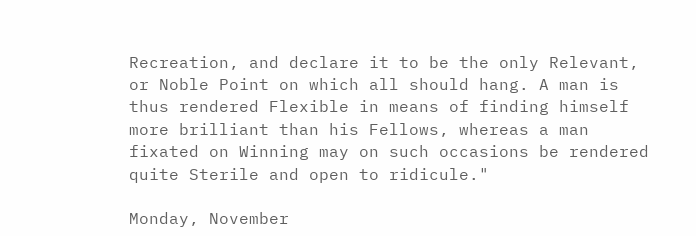Recreation, and declare it to be the only Relevant, or Noble Point on which all should hang. A man is thus rendered Flexible in means of finding himself more brilliant than his Fellows, whereas a man fixated on Winning may on such occasions be rendered quite Sterile and open to ridicule."

Monday, November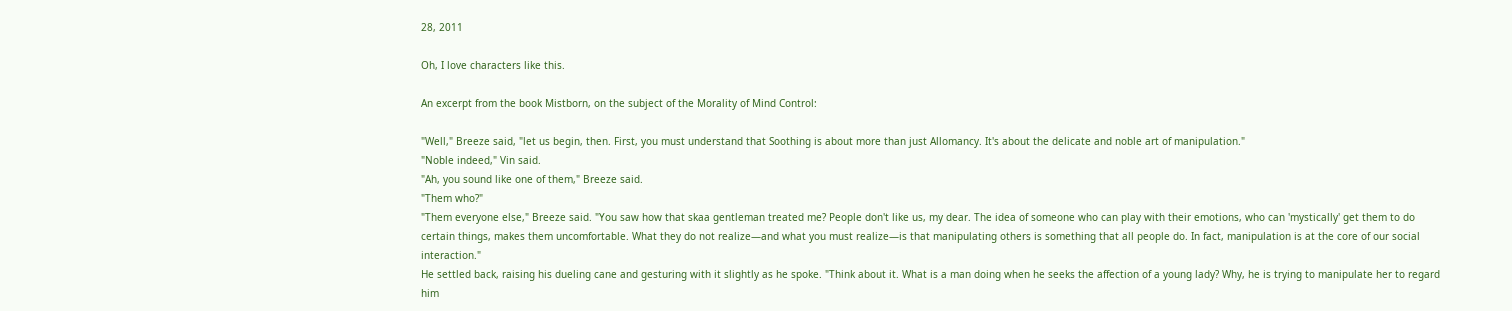28, 2011

Oh, I love characters like this.

An excerpt from the book Mistborn, on the subject of the Morality of Mind Control:

"Well," Breeze said, "let us begin, then. First, you must understand that Soothing is about more than just Allomancy. It's about the delicate and noble art of manipulation."
"Noble indeed," Vin said.
"Ah, you sound like one of them," Breeze said.
"Them who?"
"Them everyone else," Breeze said. "You saw how that skaa gentleman treated me? People don't like us, my dear. The idea of someone who can play with their emotions, who can 'mystically' get them to do certain things, makes them uncomfortable. What they do not realize—and what you must realize—is that manipulating others is something that all people do. In fact, manipulation is at the core of our social interaction."
He settled back, raising his dueling cane and gesturing with it slightly as he spoke. "Think about it. What is a man doing when he seeks the affection of a young lady? Why, he is trying to manipulate her to regard him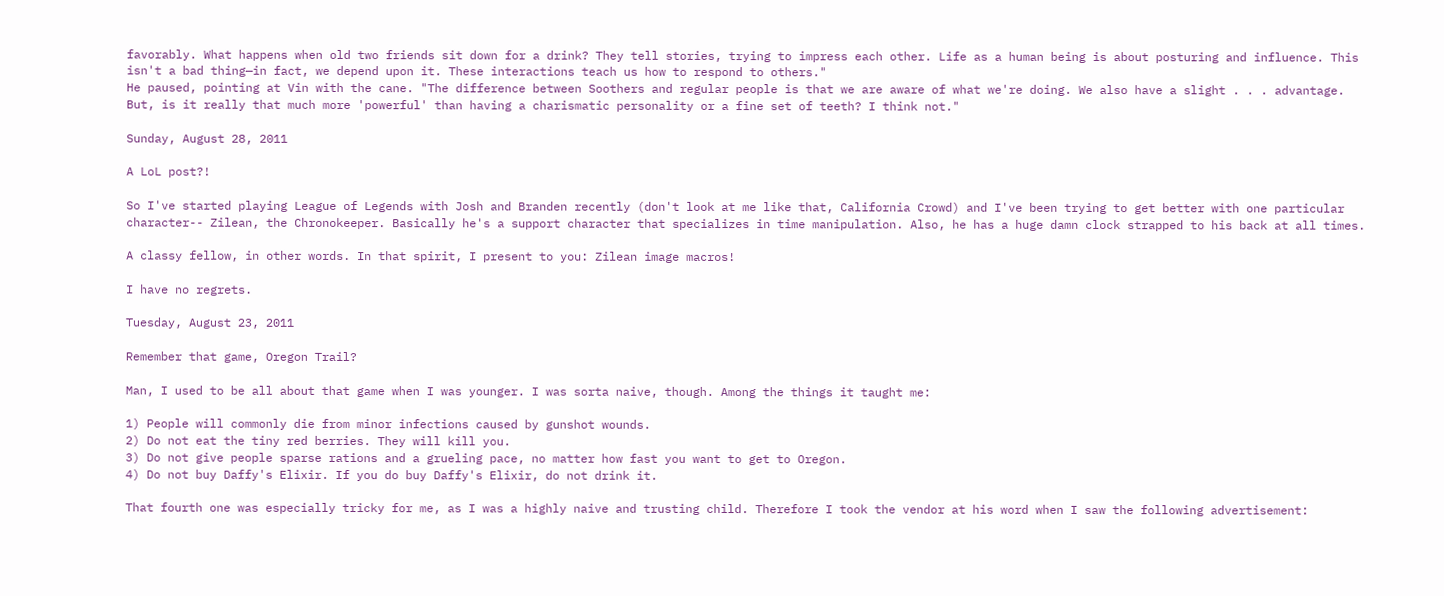favorably. What happens when old two friends sit down for a drink? They tell stories, trying to impress each other. Life as a human being is about posturing and influence. This isn't a bad thing—in fact, we depend upon it. These interactions teach us how to respond to others."
He paused, pointing at Vin with the cane. "The difference between Soothers and regular people is that we are aware of what we're doing. We also have a slight . . . advantage. But, is it really that much more 'powerful' than having a charismatic personality or a fine set of teeth? I think not."

Sunday, August 28, 2011

A LoL post?!

So I've started playing League of Legends with Josh and Branden recently (don't look at me like that, California Crowd) and I've been trying to get better with one particular character-- Zilean, the Chronokeeper. Basically he's a support character that specializes in time manipulation. Also, he has a huge damn clock strapped to his back at all times.

A classy fellow, in other words. In that spirit, I present to you: Zilean image macros!

I have no regrets.

Tuesday, August 23, 2011

Remember that game, Oregon Trail?

Man, I used to be all about that game when I was younger. I was sorta naive, though. Among the things it taught me:

1) People will commonly die from minor infections caused by gunshot wounds.
2) Do not eat the tiny red berries. They will kill you.
3) Do not give people sparse rations and a grueling pace, no matter how fast you want to get to Oregon.
4) Do not buy Daffy's Elixir. If you do buy Daffy's Elixir, do not drink it.

That fourth one was especially tricky for me, as I was a highly naive and trusting child. Therefore I took the vendor at his word when I saw the following advertisement: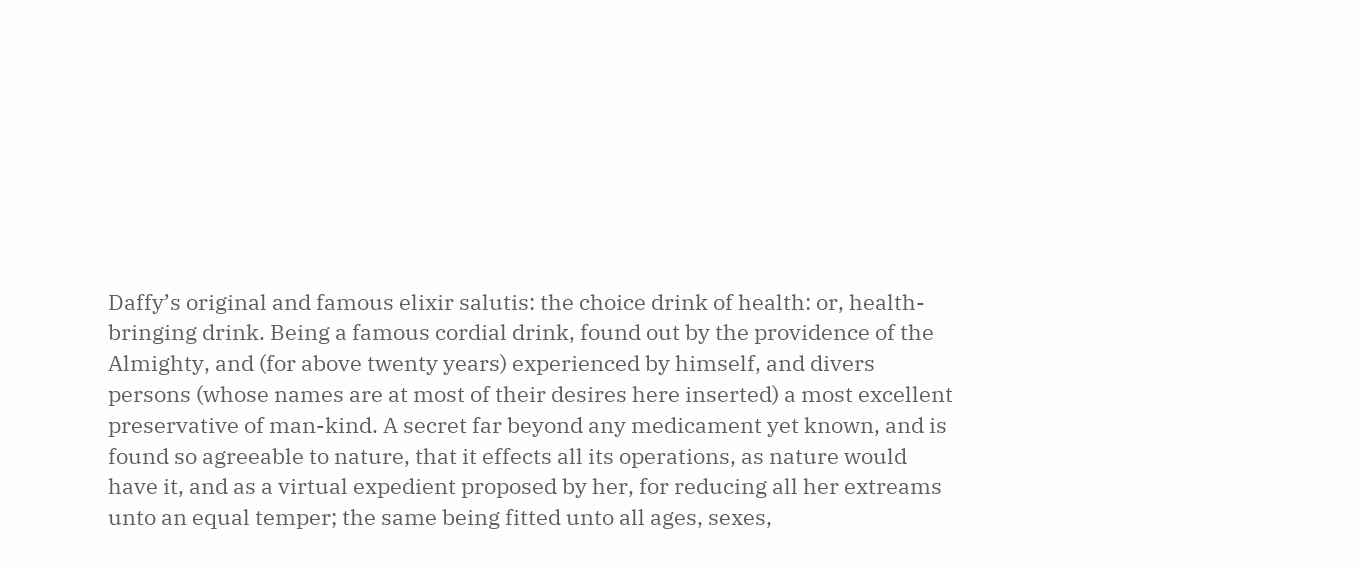Daffy’s original and famous elixir salutis: the choice drink of health: or, health-bringing drink. Being a famous cordial drink, found out by the providence of the Almighty, and (for above twenty years) experienced by himself, and divers persons (whose names are at most of their desires here inserted) a most excellent preservative of man-kind. A secret far beyond any medicament yet known, and is found so agreeable to nature, that it effects all its operations, as nature would have it, and as a virtual expedient proposed by her, for reducing all her extreams unto an equal temper; the same being fitted unto all ages, sexes,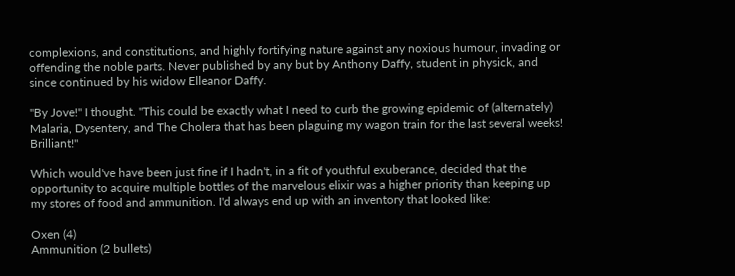complexions, and constitutions, and highly fortifying nature against any noxious humour, invading or offending the noble parts. Never published by any but by Anthony Daffy, student in physick, and since continued by his widow Elleanor Daffy.

"By Jove!" I thought. "This could be exactly what I need to curb the growing epidemic of (alternately) Malaria, Dysentery, and The Cholera that has been plaguing my wagon train for the last several weeks! Brilliant!"

Which would've have been just fine if I hadn't, in a fit of youthful exuberance, decided that the opportunity to acquire multiple bottles of the marvelous elixir was a higher priority than keeping up my stores of food and ammunition. I'd always end up with an inventory that looked like:

Oxen (4)
Ammunition (2 bullets)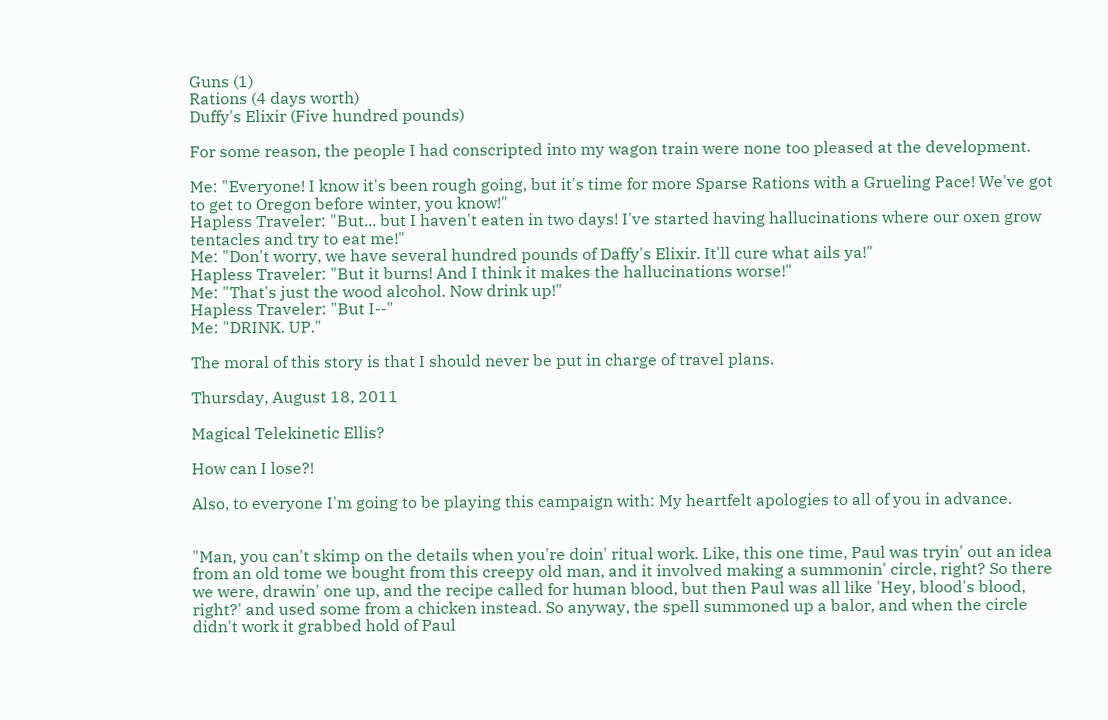Guns (1)
Rations (4 days worth)
Duffy's Elixir (Five hundred pounds)

For some reason, the people I had conscripted into my wagon train were none too pleased at the development.

Me: "Everyone! I know it's been rough going, but it's time for more Sparse Rations with a Grueling Pace! We've got to get to Oregon before winter, you know!"
Hapless Traveler: "But... but I haven't eaten in two days! I've started having hallucinations where our oxen grow tentacles and try to eat me!"
Me: "Don't worry, we have several hundred pounds of Daffy's Elixir. It'll cure what ails ya!"
Hapless Traveler: "But it burns! And I think it makes the hallucinations worse!"
Me: "That's just the wood alcohol. Now drink up!"
Hapless Traveler: "But I--"
Me: "DRINK. UP."

The moral of this story is that I should never be put in charge of travel plans.

Thursday, August 18, 2011

Magical Telekinetic Ellis?

How can I lose?!

Also, to everyone I'm going to be playing this campaign with: My heartfelt apologies to all of you in advance.


"Man, you can't skimp on the details when you're doin' ritual work. Like, this one time, Paul was tryin' out an idea from an old tome we bought from this creepy old man, and it involved making a summonin' circle, right? So there we were, drawin' one up, and the recipe called for human blood, but then Paul was all like 'Hey, blood's blood, right?' and used some from a chicken instead. So anyway, the spell summoned up a balor, and when the circle didn't work it grabbed hold of Paul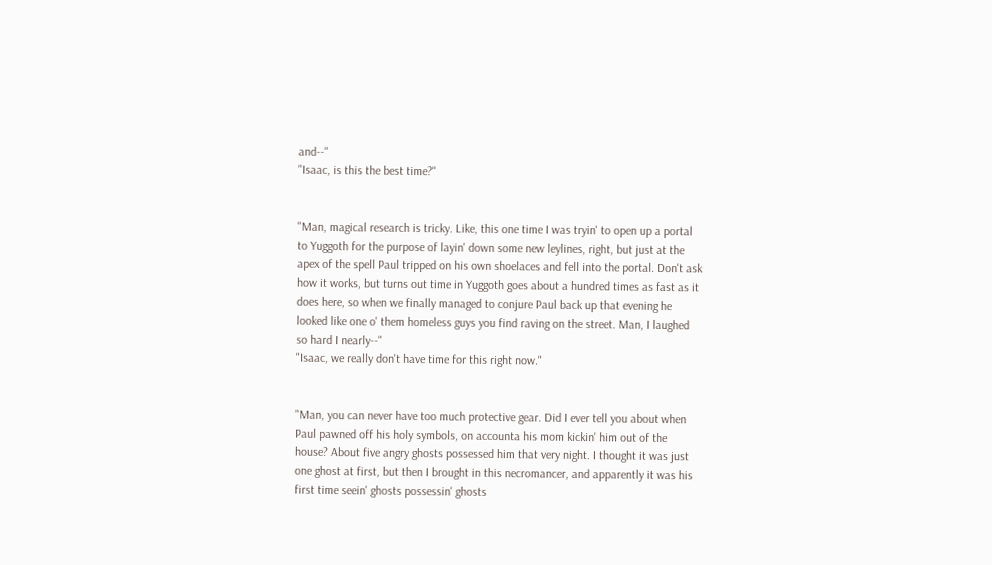and--"
"Isaac, is this the best time?"


"Man, magical research is tricky. Like, this one time I was tryin' to open up a portal to Yuggoth for the purpose of layin' down some new leylines, right, but just at the apex of the spell Paul tripped on his own shoelaces and fell into the portal. Don't ask how it works, but turns out time in Yuggoth goes about a hundred times as fast as it does here, so when we finally managed to conjure Paul back up that evening he looked like one o' them homeless guys you find raving on the street. Man, I laughed so hard I nearly--"
"Isaac, we really don't have time for this right now."


"Man, you can never have too much protective gear. Did I ever tell you about when Paul pawned off his holy symbols, on accounta his mom kickin' him out of the house? About five angry ghosts possessed him that very night. I thought it was just one ghost at first, but then I brought in this necromancer, and apparently it was his first time seein' ghosts possessin' ghosts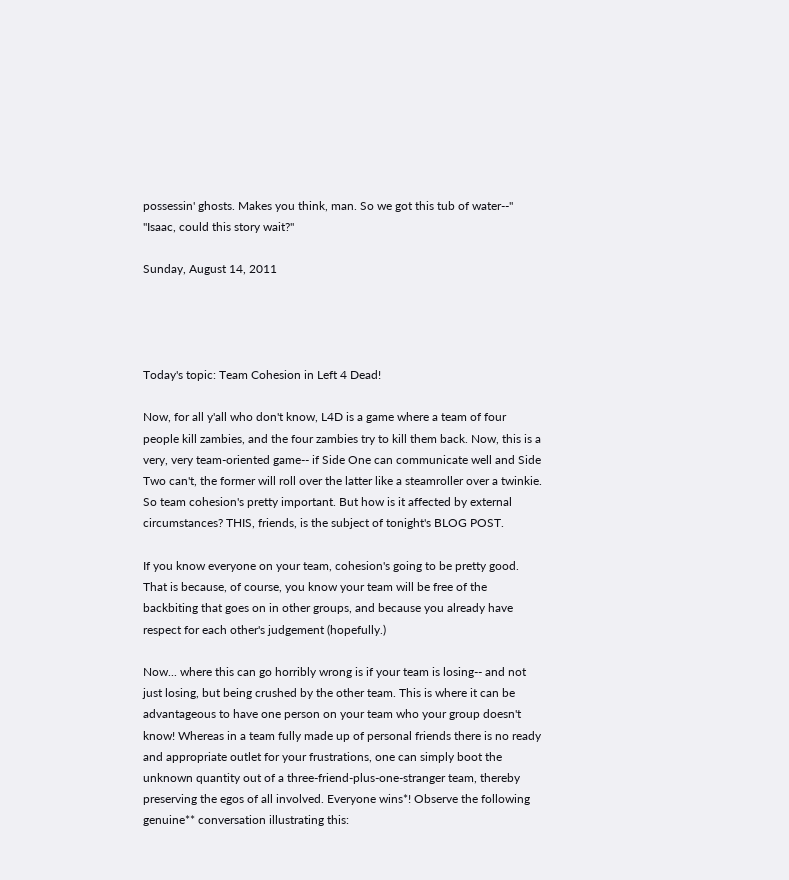possessin' ghosts. Makes you think, man. So we got this tub of water--"
"Isaac, could this story wait?"

Sunday, August 14, 2011




Today's topic: Team Cohesion in Left 4 Dead!

Now, for all y'all who don't know, L4D is a game where a team of four people kill zambies, and the four zambies try to kill them back. Now, this is a very, very team-oriented game-- if Side One can communicate well and Side Two can't, the former will roll over the latter like a steamroller over a twinkie. So team cohesion's pretty important. But how is it affected by external circumstances? THIS, friends, is the subject of tonight's BLOG POST.

If you know everyone on your team, cohesion's going to be pretty good. That is because, of course, you know your team will be free of the backbiting that goes on in other groups, and because you already have respect for each other's judgement (hopefully.)

Now... where this can go horribly wrong is if your team is losing-- and not just losing, but being crushed by the other team. This is where it can be advantageous to have one person on your team who your group doesn't know! Whereas in a team fully made up of personal friends there is no ready and appropriate outlet for your frustrations, one can simply boot the unknown quantity out of a three-friend-plus-one-stranger team, thereby preserving the egos of all involved. Everyone wins*! Observe the following genuine** conversation illustrating this: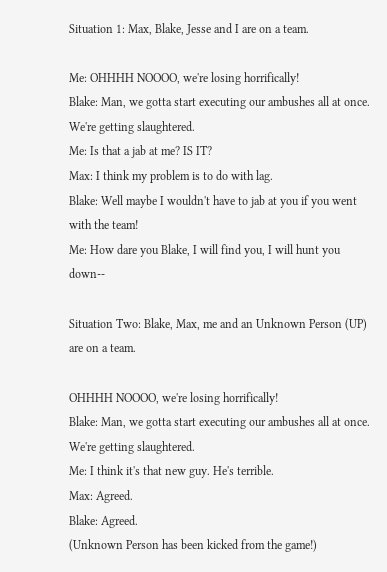Situation 1: Max, Blake, Jesse and I are on a team.

Me: OHHHH NOOOO, we're losing horrifically!
Blake: Man, we gotta start executing our ambushes all at once. We're getting slaughtered.
Me: Is that a jab at me? IS IT?
Max: I think my problem is to do with lag.
Blake: Well maybe I wouldn't have to jab at you if you went with the team!
Me: How dare you Blake, I will find you, I will hunt you down--

Situation Two: Blake, Max, me and an Unknown Person (UP) are on a team.

OHHHH NOOOO, we're losing horrifically!
Blake: Man, we gotta start executing our ambushes all at once. We're getting slaughtered.
Me: I think it's that new guy. He's terrible.
Max: Agreed.
Blake: Agreed.
(Unknown Person has been kicked from the game!)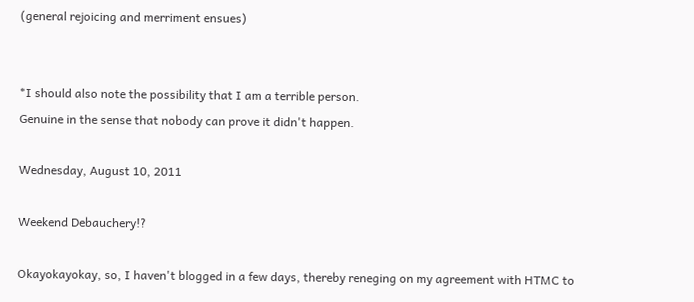(general rejoicing and merriment ensues)


*I should also note the possibility that I am a terrible person.
Genuine in the sense that nobody can prove it didn't happen.

Wednesday, August 10, 2011

Weekend Debauchery!?

Okayokayokay, so, I haven't blogged in a few days, thereby reneging on my agreement with HTMC to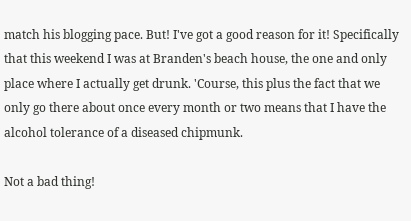match his blogging pace. But! I've got a good reason for it! Specifically that this weekend I was at Branden's beach house, the one and only place where I actually get drunk. 'Course, this plus the fact that we only go there about once every month or two means that I have the alcohol tolerance of a diseased chipmunk.

Not a bad thing!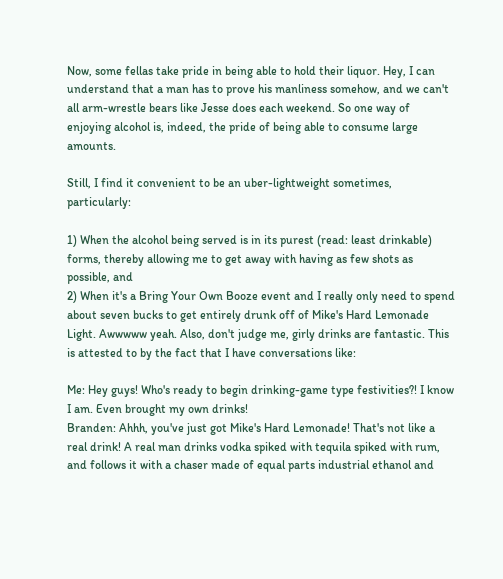Now, some fellas take pride in being able to hold their liquor. Hey, I can understand that a man has to prove his manliness somehow, and we can't all arm-wrestle bears like Jesse does each weekend. So one way of enjoying alcohol is, indeed, the pride of being able to consume large amounts.

Still, I find it convenient to be an uber-lightweight sometimes, particularly:

1) When the alcohol being served is in its purest (read: least drinkable) forms, thereby allowing me to get away with having as few shots as possible, and
2) When it's a Bring Your Own Booze event and I really only need to spend about seven bucks to get entirely drunk off of Mike's Hard Lemonade Light. Awwwww yeah. Also, don't judge me, girly drinks are fantastic. This is attested to by the fact that I have conversations like:

Me: Hey guys! Who's ready to begin drinking-game type festivities?! I know I am. Even brought my own drinks!
Branden: Ahhh, you've just got Mike's Hard Lemonade! That's not like a real drink! A real man drinks vodka spiked with tequila spiked with rum, and follows it with a chaser made of equal parts industrial ethanol and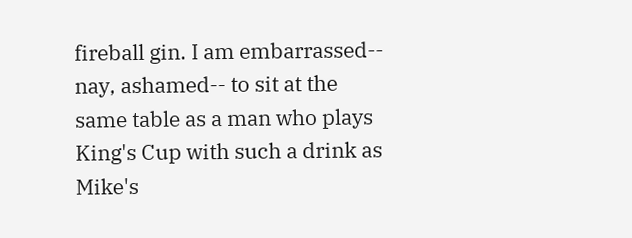fireball gin. I am embarrassed-- nay, ashamed-- to sit at the same table as a man who plays King's Cup with such a drink as Mike's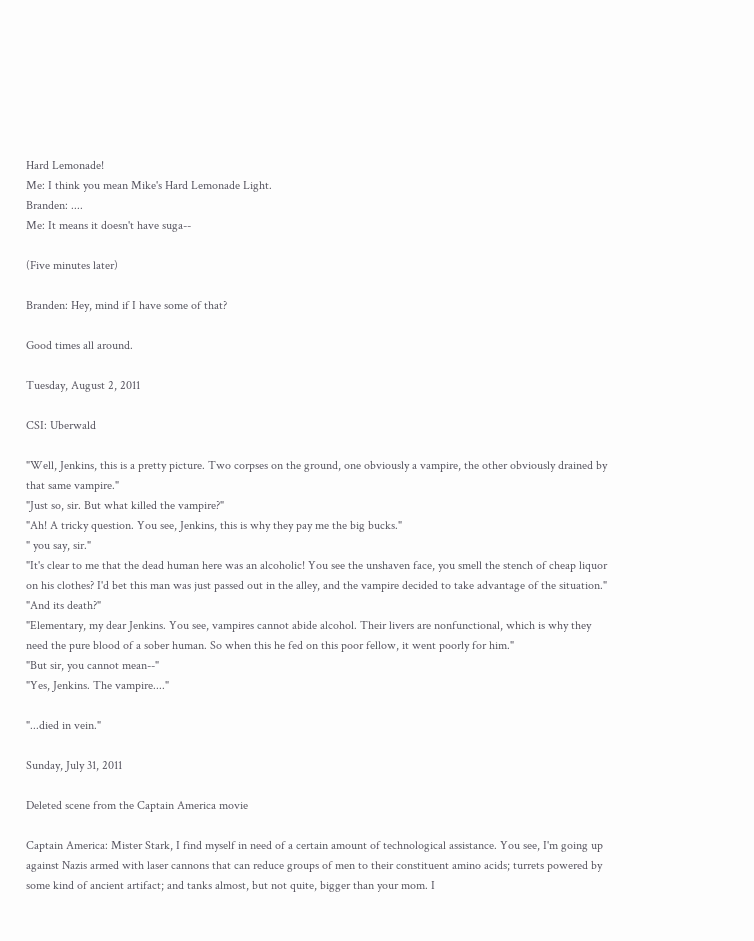Hard Lemonade!
Me: I think you mean Mike's Hard Lemonade Light.
Branden: ....
Me: It means it doesn't have suga--

(Five minutes later)

Branden: Hey, mind if I have some of that?

Good times all around.

Tuesday, August 2, 2011

CSI: Uberwald

"Well, Jenkins, this is a pretty picture. Two corpses on the ground, one obviously a vampire, the other obviously drained by that same vampire."
"Just so, sir. But what killed the vampire?"
"Ah! A tricky question. You see, Jenkins, this is why they pay me the big bucks."
" you say, sir."
"It's clear to me that the dead human here was an alcoholic! You see the unshaven face, you smell the stench of cheap liquor on his clothes? I'd bet this man was just passed out in the alley, and the vampire decided to take advantage of the situation."
"And its death?"
"Elementary, my dear Jenkins. You see, vampires cannot abide alcohol. Their livers are nonfunctional, which is why they need the pure blood of a sober human. So when this he fed on this poor fellow, it went poorly for him."
"But sir, you cannot mean--"
"Yes, Jenkins. The vampire...."

"...died in vein."

Sunday, July 31, 2011

Deleted scene from the Captain America movie

Captain America: Mister Stark, I find myself in need of a certain amount of technological assistance. You see, I'm going up against Nazis armed with laser cannons that can reduce groups of men to their constituent amino acids; turrets powered by some kind of ancient artifact; and tanks almost, but not quite, bigger than your mom. I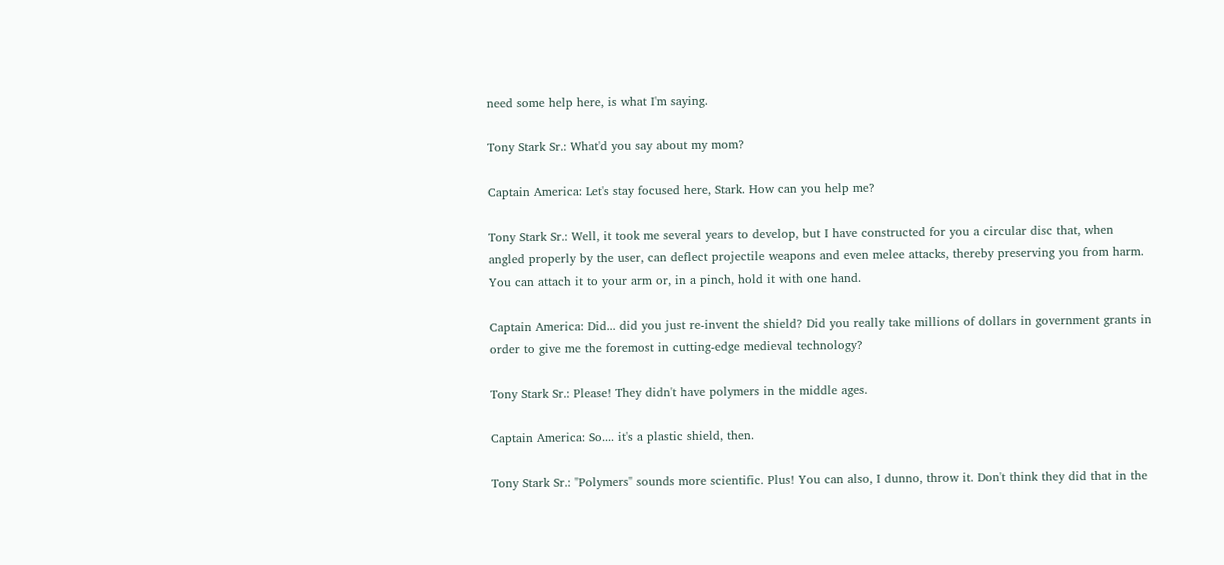need some help here, is what I'm saying.

Tony Stark Sr.: What'd you say about my mom?

Captain America: Let's stay focused here, Stark. How can you help me?

Tony Stark Sr.: Well, it took me several years to develop, but I have constructed for you a circular disc that, when angled properly by the user, can deflect projectile weapons and even melee attacks, thereby preserving you from harm. You can attach it to your arm or, in a pinch, hold it with one hand.

Captain America: Did... did you just re-invent the shield? Did you really take millions of dollars in government grants in order to give me the foremost in cutting-edge medieval technology?

Tony Stark Sr.: Please! They didn't have polymers in the middle ages.

Captain America: So.... it's a plastic shield, then.

Tony Stark Sr.: "Polymers" sounds more scientific. Plus! You can also, I dunno, throw it. Don't think they did that in the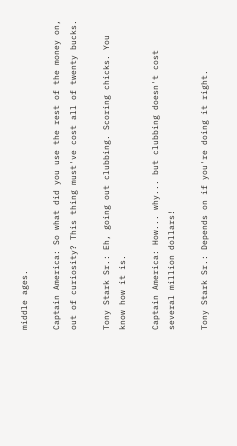middle ages.

Captain America: So what did you use the rest of the money on, out of curiosity? This thing must've cost all of twenty bucks.

Tony Stark Sr.: Eh, going out clubbing. Scoring chicks. You know how it is.

Captain America: How... why... but clubbing doesn't cost several million dollars!

Tony Stark Sr.: Depends on if you're doing it right.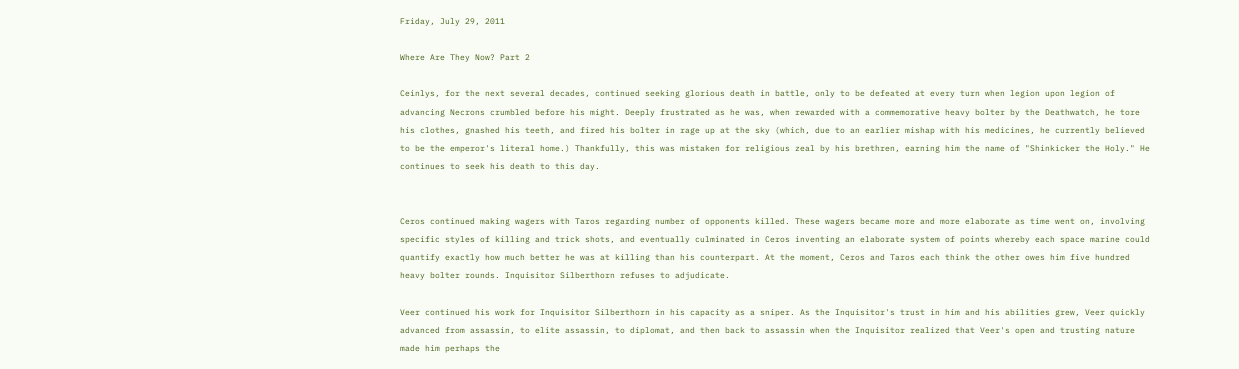Friday, July 29, 2011

Where Are They Now? Part 2

Ceinlys, for the next several decades, continued seeking glorious death in battle, only to be defeated at every turn when legion upon legion of advancing Necrons crumbled before his might. Deeply frustrated as he was, when rewarded with a commemorative heavy bolter by the Deathwatch, he tore his clothes, gnashed his teeth, and fired his bolter in rage up at the sky (which, due to an earlier mishap with his medicines, he currently believed to be the emperor's literal home.) Thankfully, this was mistaken for religious zeal by his brethren, earning him the name of "Shinkicker the Holy." He continues to seek his death to this day.


Ceros continued making wagers with Taros regarding number of opponents killed. These wagers became more and more elaborate as time went on, involving specific styles of killing and trick shots, and eventually culminated in Ceros inventing an elaborate system of points whereby each space marine could quantify exactly how much better he was at killing than his counterpart. At the moment, Ceros and Taros each think the other owes him five hundred heavy bolter rounds. Inquisitor Silberthorn refuses to adjudicate.

Veer continued his work for Inquisitor Silberthorn in his capacity as a sniper. As the Inquisitor's trust in him and his abilities grew, Veer quickly advanced from assassin, to elite assassin, to diplomat, and then back to assassin when the Inquisitor realized that Veer's open and trusting nature made him perhaps the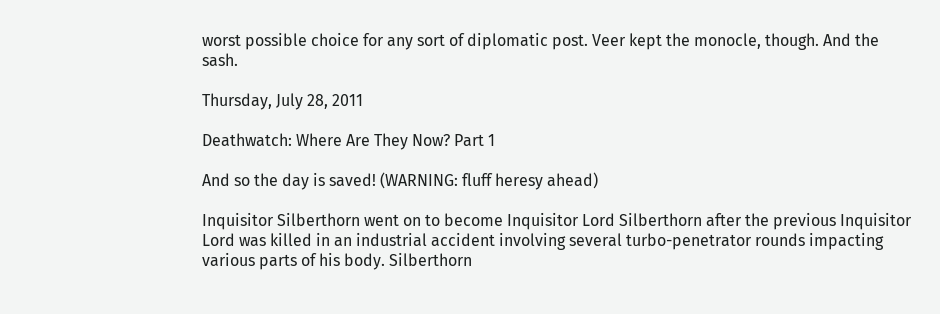worst possible choice for any sort of diplomatic post. Veer kept the monocle, though. And the sash.

Thursday, July 28, 2011

Deathwatch: Where Are They Now? Part 1

And so the day is saved! (WARNING: fluff heresy ahead)

Inquisitor Silberthorn went on to become Inquisitor Lord Silberthorn after the previous Inquisitor Lord was killed in an industrial accident involving several turbo-penetrator rounds impacting various parts of his body. Silberthorn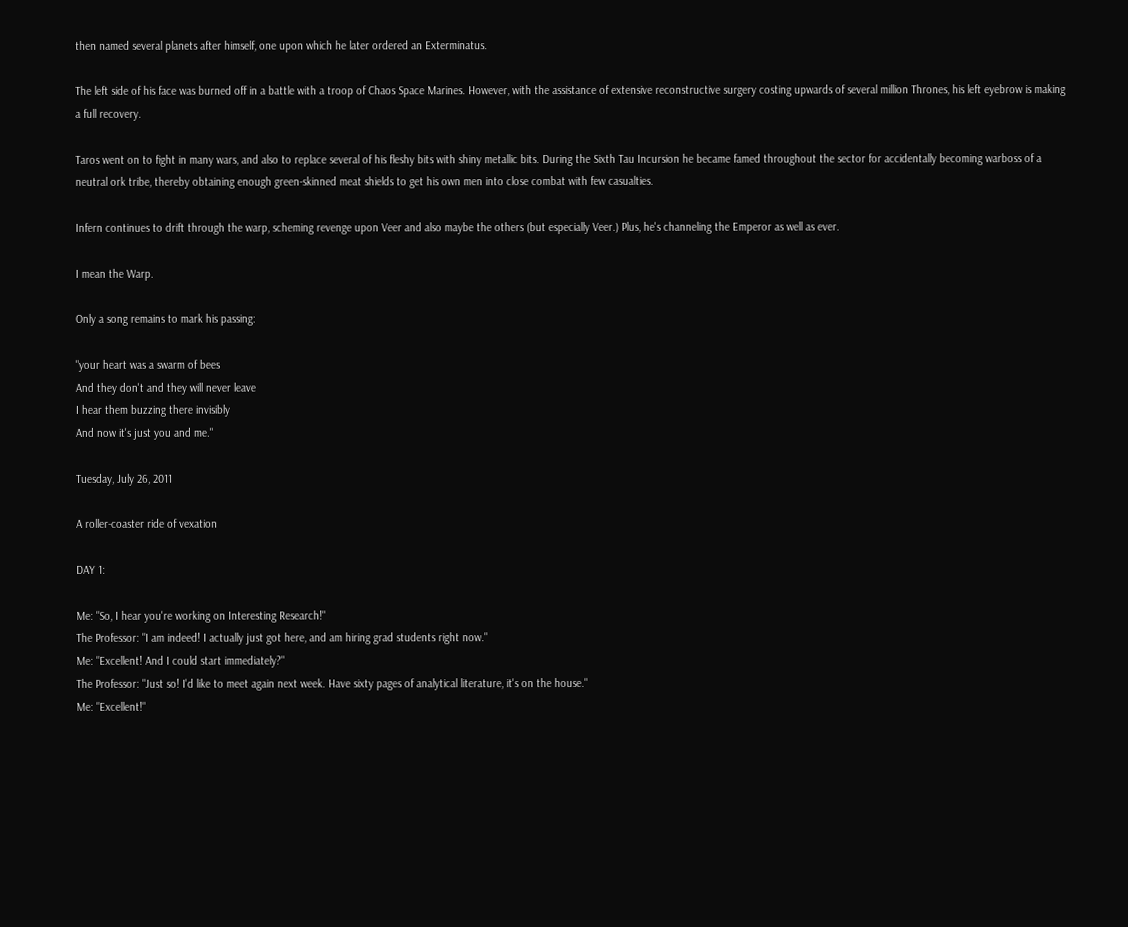then named several planets after himself, one upon which he later ordered an Exterminatus.

The left side of his face was burned off in a battle with a troop of Chaos Space Marines. However, with the assistance of extensive reconstructive surgery costing upwards of several million Thrones, his left eyebrow is making a full recovery.

Taros went on to fight in many wars, and also to replace several of his fleshy bits with shiny metallic bits. During the Sixth Tau Incursion he became famed throughout the sector for accidentally becoming warboss of a neutral ork tribe, thereby obtaining enough green-skinned meat shields to get his own men into close combat with few casualties.

Infern continues to drift through the warp, scheming revenge upon Veer and also maybe the others (but especially Veer.) Plus, he's channeling the Emperor as well as ever.

I mean the Warp.

Only a song remains to mark his passing:

"your heart was a swarm of bees
And they don't and they will never leave
I hear them buzzing there invisibly
And now it's just you and me."

Tuesday, July 26, 2011

A roller-coaster ride of vexation

DAY 1:

Me: "So, I hear you're working on Interesting Research!"
The Professor: "I am indeed! I actually just got here, and am hiring grad students right now."
Me: "Excellent! And I could start immediately?"
The Professor: "Just so! I'd like to meet again next week. Have sixty pages of analytical literature, it's on the house."
Me: "Excellent!"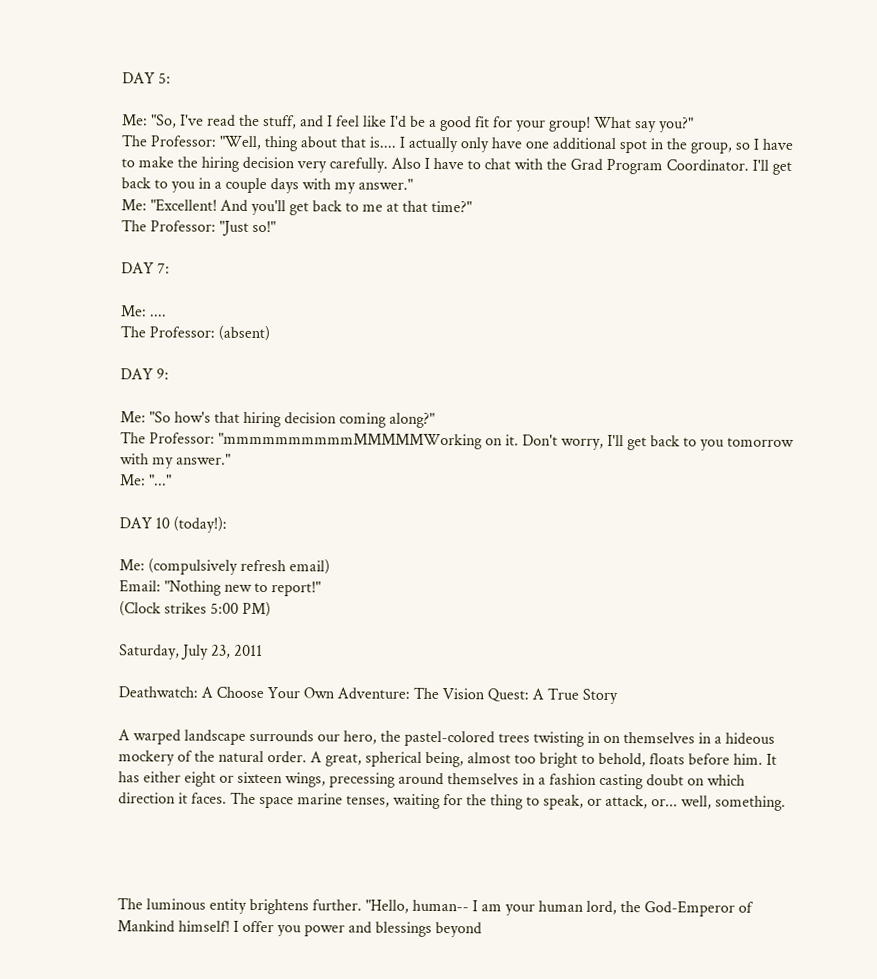DAY 5:

Me: "So, I've read the stuff, and I feel like I'd be a good fit for your group! What say you?"
The Professor: "Well, thing about that is.... I actually only have one additional spot in the group, so I have to make the hiring decision very carefully. Also I have to chat with the Grad Program Coordinator. I'll get back to you in a couple days with my answer."
Me: "Excellent! And you'll get back to me at that time?"
The Professor: "Just so!"

DAY 7:

Me: ....
The Professor: (absent)

DAY 9:

Me: "So how's that hiring decision coming along?"
The Professor: "mmmmmmmmmmMMMMMWorking on it. Don't worry, I'll get back to you tomorrow with my answer."
Me: "..."

DAY 10 (today!):

Me: (compulsively refresh email)
Email: "Nothing new to report!"
(Clock strikes 5:00 PM)

Saturday, July 23, 2011

Deathwatch: A Choose Your Own Adventure: The Vision Quest: A True Story

A warped landscape surrounds our hero, the pastel-colored trees twisting in on themselves in a hideous mockery of the natural order. A great, spherical being, almost too bright to behold, floats before him. It has either eight or sixteen wings, precessing around themselves in a fashion casting doubt on which direction it faces. The space marine tenses, waiting for the thing to speak, or attack, or... well, something.




The luminous entity brightens further. "Hello, human-- I am your human lord, the God-Emperor of Mankind himself! I offer you power and blessings beyond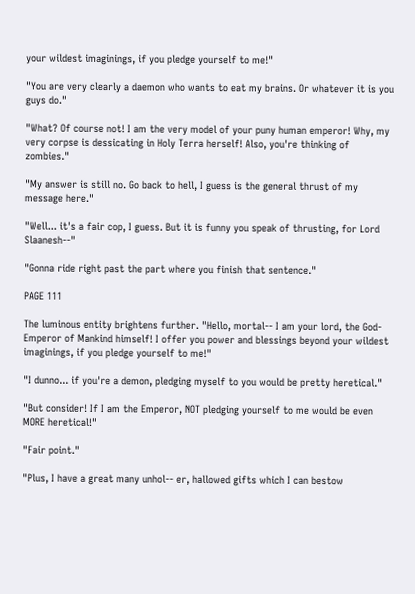your wildest imaginings, if you pledge yourself to me!"

"You are very clearly a daemon who wants to eat my brains. Or whatever it is you guys do."

"What? Of course not! I am the very model of your puny human emperor! Why, my very corpse is dessicating in Holy Terra herself! Also, you're thinking of zombies."

"My answer is still no. Go back to hell, I guess is the general thrust of my message here."

"Well... it's a fair cop, I guess. But it is funny you speak of thrusting, for Lord Slaanesh--"

"Gonna ride right past the part where you finish that sentence."

PAGE 111

The luminous entity brightens further. "Hello, mortal-- I am your lord, the God-Emperor of Mankind himself! I offer you power and blessings beyond your wildest imaginings, if you pledge yourself to me!"

"I dunno... if you're a demon, pledging myself to you would be pretty heretical."

"But consider! If I am the Emperor, NOT pledging yourself to me would be even MORE heretical!"

"Fair point."

"Plus, I have a great many unhol-- er, hallowed gifts which I can bestow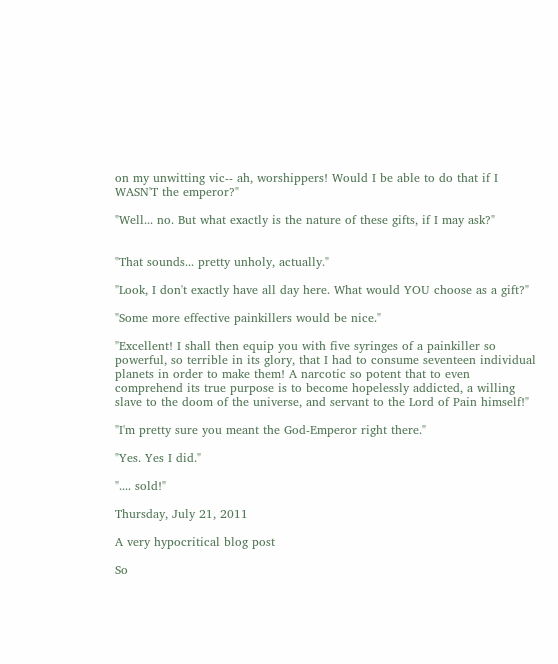on my unwitting vic-- ah, worshippers! Would I be able to do that if I WASN'T the emperor?"

"Well... no. But what exactly is the nature of these gifts, if I may ask?"


"That sounds... pretty unholy, actually."

"Look, I don't exactly have all day here. What would YOU choose as a gift?"

"Some more effective painkillers would be nice."

"Excellent! I shall then equip you with five syringes of a painkiller so powerful, so terrible in its glory, that I had to consume seventeen individual planets in order to make them! A narcotic so potent that to even comprehend its true purpose is to become hopelessly addicted, a willing slave to the doom of the universe, and servant to the Lord of Pain himself!"

"I'm pretty sure you meant the God-Emperor right there."

"Yes. Yes I did."

".... sold!"

Thursday, July 21, 2011

A very hypocritical blog post

So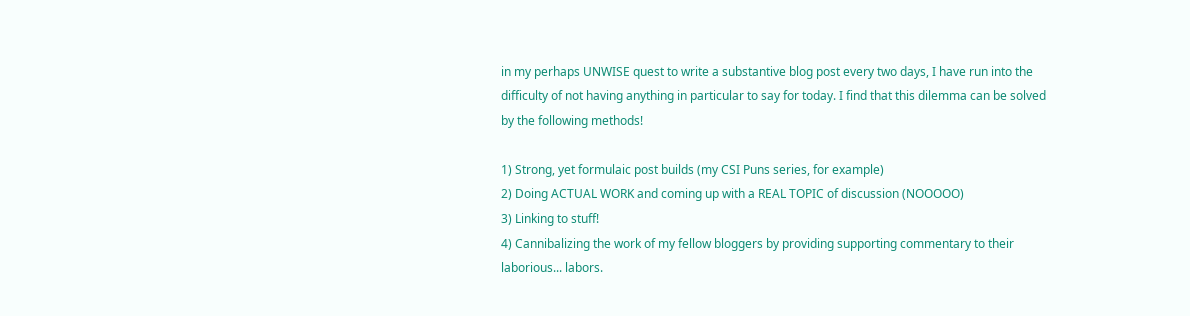in my perhaps UNWISE quest to write a substantive blog post every two days, I have run into the difficulty of not having anything in particular to say for today. I find that this dilemma can be solved by the following methods!

1) Strong, yet formulaic post builds (my CSI Puns series, for example)
2) Doing ACTUAL WORK and coming up with a REAL TOPIC of discussion (NOOOOO)
3) Linking to stuff!
4) Cannibalizing the work of my fellow bloggers by providing supporting commentary to their laborious... labors.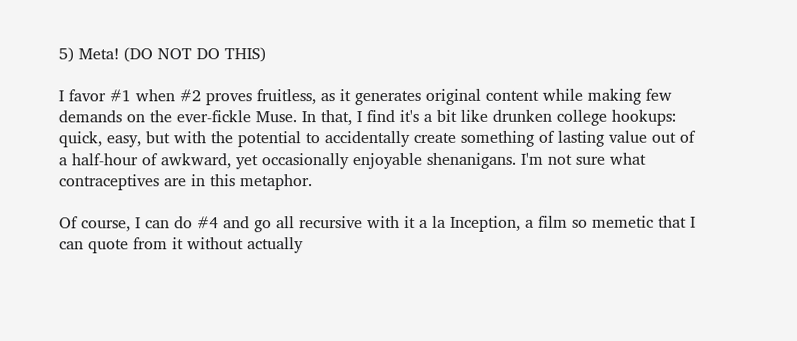5) Meta! (DO NOT DO THIS)

I favor #1 when #2 proves fruitless, as it generates original content while making few demands on the ever-fickle Muse. In that, I find it's a bit like drunken college hookups: quick, easy, but with the potential to accidentally create something of lasting value out of a half-hour of awkward, yet occasionally enjoyable shenanigans. I'm not sure what contraceptives are in this metaphor.

Of course, I can do #4 and go all recursive with it a la Inception, a film so memetic that I can quote from it without actually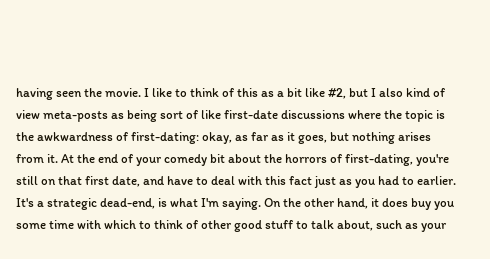having seen the movie. I like to think of this as a bit like #2, but I also kind of view meta-posts as being sort of like first-date discussions where the topic is the awkwardness of first-dating: okay, as far as it goes, but nothing arises from it. At the end of your comedy bit about the horrors of first-dating, you're still on that first date, and have to deal with this fact just as you had to earlier. It's a strategic dead-end, is what I'm saying. On the other hand, it does buy you some time with which to think of other good stuff to talk about, such as your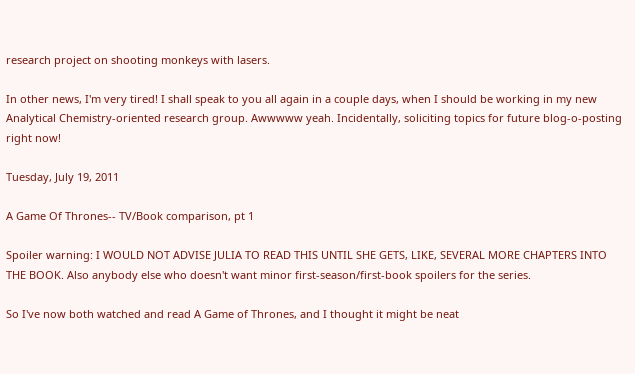research project on shooting monkeys with lasers.

In other news, I'm very tired! I shall speak to you all again in a couple days, when I should be working in my new Analytical Chemistry-oriented research group. Awwwww yeah. Incidentally, soliciting topics for future blog-o-posting right now!

Tuesday, July 19, 2011

A Game Of Thrones-- TV/Book comparison, pt 1

Spoiler warning: I WOULD NOT ADVISE JULIA TO READ THIS UNTIL SHE GETS, LIKE, SEVERAL MORE CHAPTERS INTO THE BOOK. Also anybody else who doesn't want minor first-season/first-book spoilers for the series.

So I've now both watched and read A Game of Thrones, and I thought it might be neat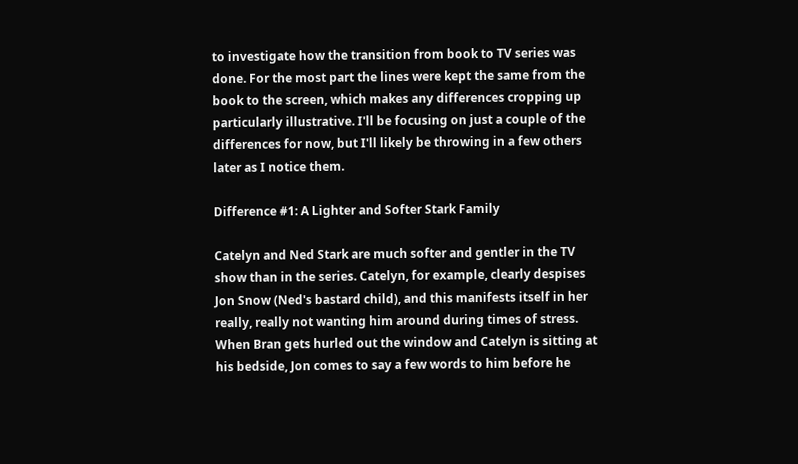to investigate how the transition from book to TV series was done. For the most part the lines were kept the same from the book to the screen, which makes any differences cropping up particularly illustrative. I'll be focusing on just a couple of the differences for now, but I'll likely be throwing in a few others later as I notice them.

Difference #1: A Lighter and Softer Stark Family

Catelyn and Ned Stark are much softer and gentler in the TV show than in the series. Catelyn, for example, clearly despises Jon Snow (Ned's bastard child), and this manifests itself in her really, really not wanting him around during times of stress. When Bran gets hurled out the window and Catelyn is sitting at his bedside, Jon comes to say a few words to him before he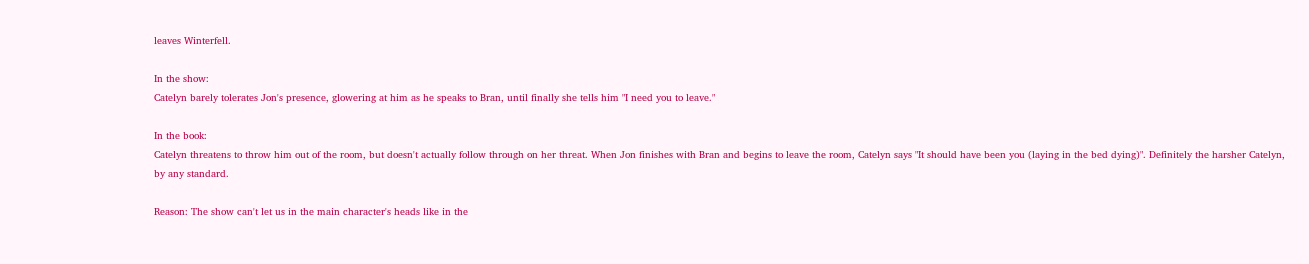leaves Winterfell.

In the show:
Catelyn barely tolerates Jon's presence, glowering at him as he speaks to Bran, until finally she tells him "I need you to leave."

In the book:
Catelyn threatens to throw him out of the room, but doesn't actually follow through on her threat. When Jon finishes with Bran and begins to leave the room, Catelyn says "It should have been you (laying in the bed dying)". Definitely the harsher Catelyn, by any standard.

Reason: The show can't let us in the main character's heads like in the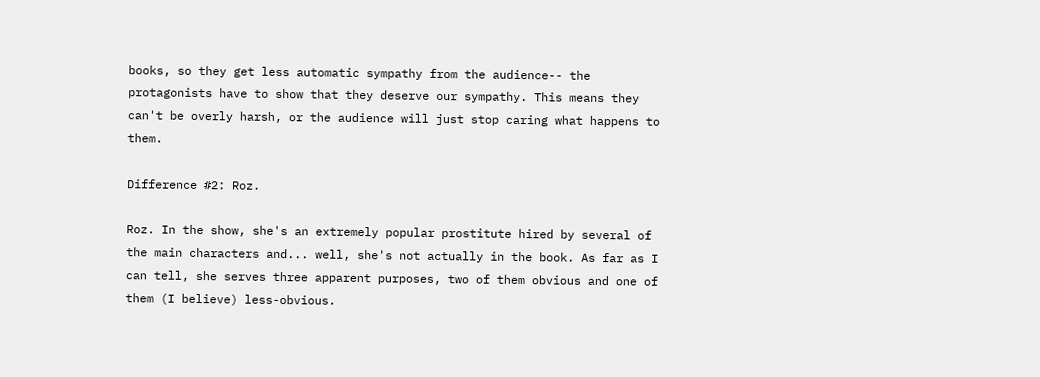books, so they get less automatic sympathy from the audience-- the protagonists have to show that they deserve our sympathy. This means they can't be overly harsh, or the audience will just stop caring what happens to them.

Difference #2: Roz.

Roz. In the show, she's an extremely popular prostitute hired by several of the main characters and... well, she's not actually in the book. As far as I can tell, she serves three apparent purposes, two of them obvious and one of them (I believe) less-obvious.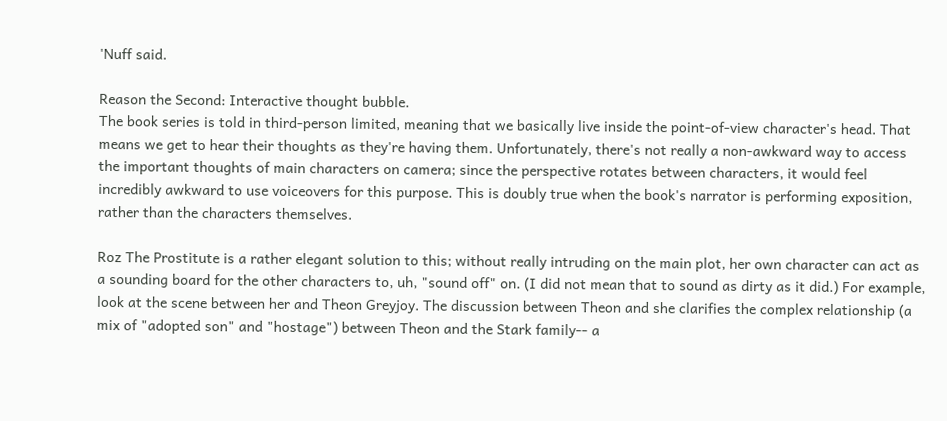'Nuff said.

Reason the Second: Interactive thought bubble.
The book series is told in third-person limited, meaning that we basically live inside the point-of-view character's head. That means we get to hear their thoughts as they're having them. Unfortunately, there's not really a non-awkward way to access the important thoughts of main characters on camera; since the perspective rotates between characters, it would feel incredibly awkward to use voiceovers for this purpose. This is doubly true when the book's narrator is performing exposition, rather than the characters themselves.

Roz The Prostitute is a rather elegant solution to this; without really intruding on the main plot, her own character can act as a sounding board for the other characters to, uh, "sound off" on. (I did not mean that to sound as dirty as it did.) For example, look at the scene between her and Theon Greyjoy. The discussion between Theon and she clarifies the complex relationship (a mix of "adopted son" and "hostage") between Theon and the Stark family-- a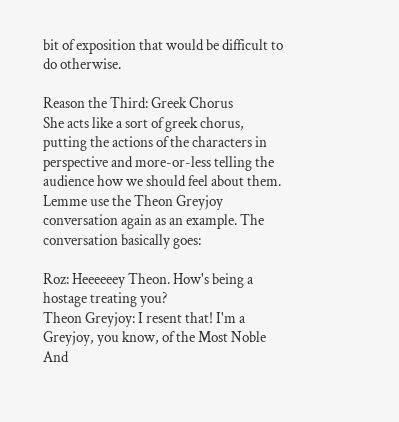bit of exposition that would be difficult to do otherwise.

Reason the Third: Greek Chorus
She acts like a sort of greek chorus, putting the actions of the characters in perspective and more-or-less telling the audience how we should feel about them. Lemme use the Theon Greyjoy conversation again as an example. The conversation basically goes:

Roz: Heeeeeey Theon. How's being a hostage treating you?
Theon Greyjoy: I resent that! I'm a Greyjoy, you know, of the Most Noble And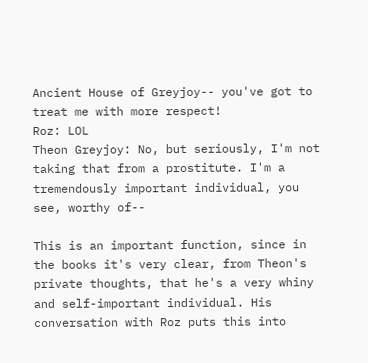Ancient House of Greyjoy-- you've got to treat me with more respect!
Roz: LOL
Theon Greyjoy: No, but seriously, I'm not taking that from a prostitute. I'm a tremendously important individual, you see, worthy of--

This is an important function, since in the books it's very clear, from Theon's private thoughts, that he's a very whiny and self-important individual. His conversation with Roz puts this into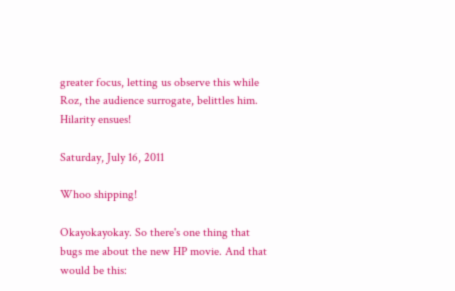greater focus, letting us observe this while Roz, the audience surrogate, belittles him. Hilarity ensues!

Saturday, July 16, 2011

Whoo shipping!

Okayokayokay. So there's one thing that bugs me about the new HP movie. And that would be this: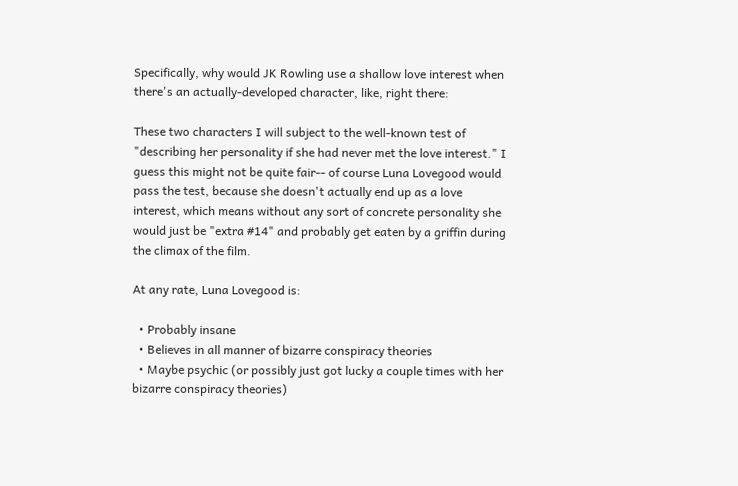Specifically, why would JK Rowling use a shallow love interest when there's an actually-developed character, like, right there:

These two characters I will subject to the well-known test of "describing her personality if she had never met the love interest." I guess this might not be quite fair-- of course Luna Lovegood would pass the test, because she doesn't actually end up as a love interest, which means without any sort of concrete personality she would just be "extra #14" and probably get eaten by a griffin during the climax of the film.

At any rate, Luna Lovegood is:

  • Probably insane
  • Believes in all manner of bizarre conspiracy theories
  • Maybe psychic (or possibly just got lucky a couple times with her bizarre conspiracy theories)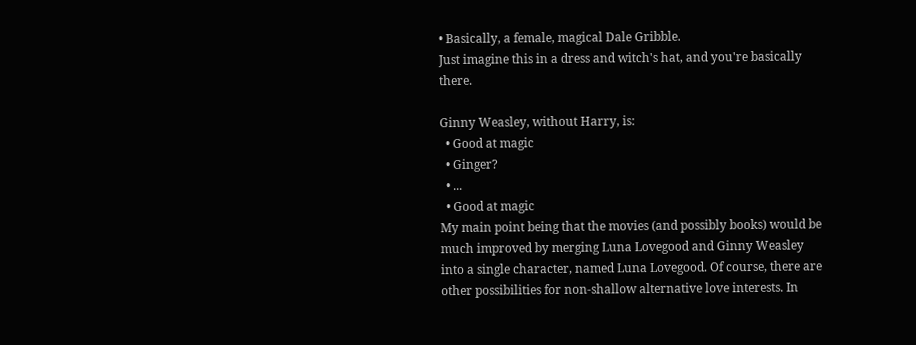• Basically, a female, magical Dale Gribble.
Just imagine this in a dress and witch's hat, and you're basically there.

Ginny Weasley, without Harry, is:
  • Good at magic
  • Ginger?
  • ...
  • Good at magic
My main point being that the movies (and possibly books) would be much improved by merging Luna Lovegood and Ginny Weasley into a single character, named Luna Lovegood. Of course, there are other possibilities for non-shallow alternative love interests. In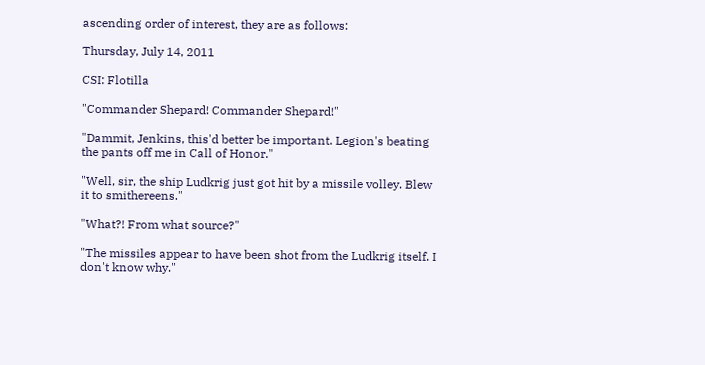ascending order of interest, they are as follows:

Thursday, July 14, 2011

CSI: Flotilla

"Commander Shepard! Commander Shepard!"

"Dammit, Jenkins, this'd better be important. Legion's beating the pants off me in Call of Honor."

"Well, sir, the ship Ludkrig just got hit by a missile volley. Blew it to smithereens."

"What?! From what source?"

"The missiles appear to have been shot from the Ludkrig itself. I don't know why."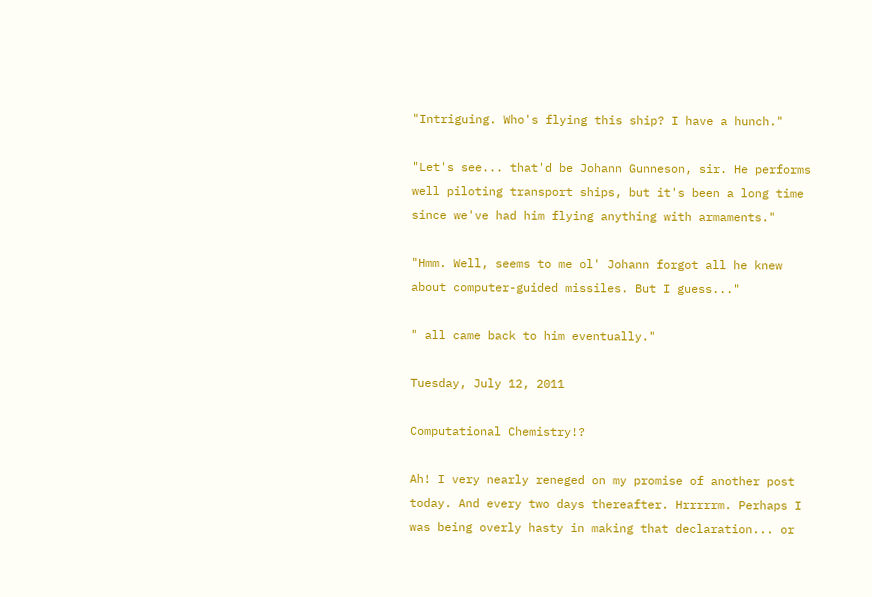"Intriguing. Who's flying this ship? I have a hunch."

"Let's see... that'd be Johann Gunneson, sir. He performs well piloting transport ships, but it's been a long time since we've had him flying anything with armaments."

"Hmm. Well, seems to me ol' Johann forgot all he knew about computer-guided missiles. But I guess..."

" all came back to him eventually."

Tuesday, July 12, 2011

Computational Chemistry!?

Ah! I very nearly reneged on my promise of another post today. And every two days thereafter. Hrrrrrm. Perhaps I was being overly hasty in making that declaration... or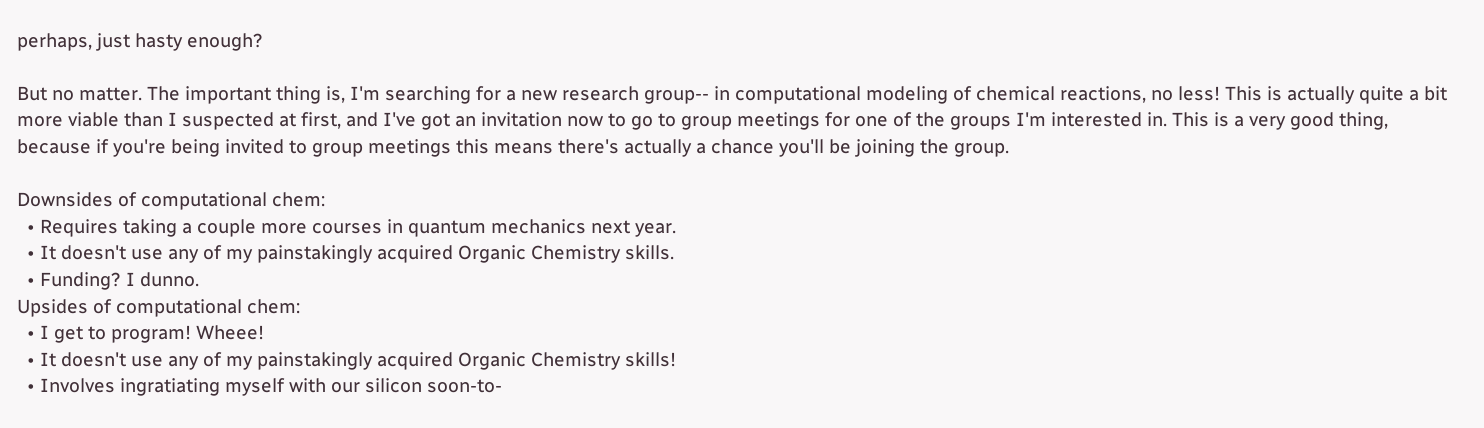perhaps, just hasty enough?

But no matter. The important thing is, I'm searching for a new research group-- in computational modeling of chemical reactions, no less! This is actually quite a bit more viable than I suspected at first, and I've got an invitation now to go to group meetings for one of the groups I'm interested in. This is a very good thing, because if you're being invited to group meetings this means there's actually a chance you'll be joining the group.

Downsides of computational chem:
  • Requires taking a couple more courses in quantum mechanics next year.
  • It doesn't use any of my painstakingly acquired Organic Chemistry skills.
  • Funding? I dunno.
Upsides of computational chem:
  • I get to program! Wheee!
  • It doesn't use any of my painstakingly acquired Organic Chemistry skills!
  • Involves ingratiating myself with our silicon soon-to-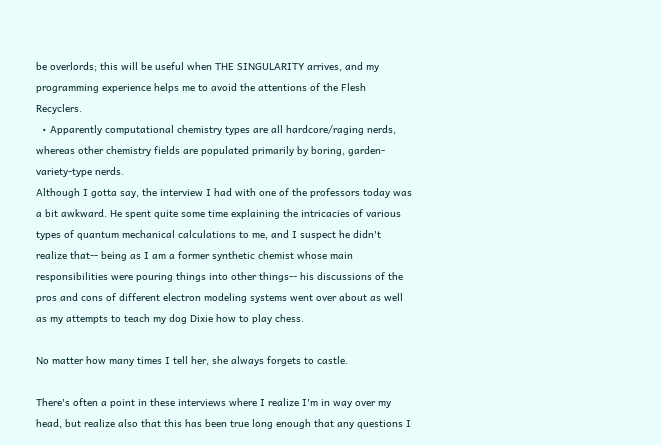be overlords; this will be useful when THE SINGULARITY arrives, and my programming experience helps me to avoid the attentions of the Flesh Recyclers.
  • Apparently computational chemistry types are all hardcore/raging nerds, whereas other chemistry fields are populated primarily by boring, garden-variety-type nerds.
Although I gotta say, the interview I had with one of the professors today was a bit awkward. He spent quite some time explaining the intricacies of various types of quantum mechanical calculations to me, and I suspect he didn't realize that-- being as I am a former synthetic chemist whose main responsibilities were pouring things into other things-- his discussions of the pros and cons of different electron modeling systems went over about as well as my attempts to teach my dog Dixie how to play chess.

No matter how many times I tell her, she always forgets to castle.

There's often a point in these interviews where I realize I'm in way over my head, but realize also that this has been true long enough that any questions I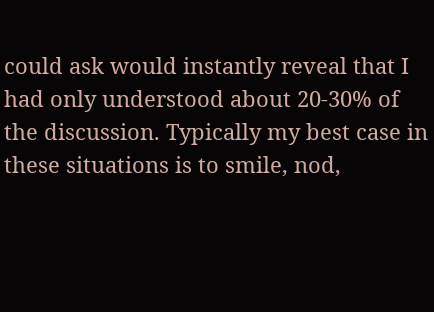could ask would instantly reveal that I had only understood about 20-30% of the discussion. Typically my best case in these situations is to smile, nod,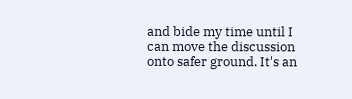and bide my time until I can move the discussion onto safer ground. It's an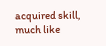acquired skill, much like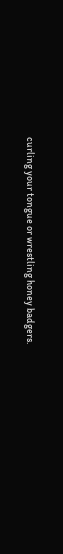curling your tongue or wrestling honey badgers.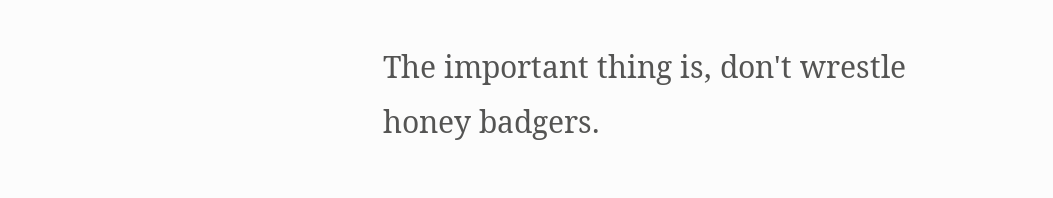The important thing is, don't wrestle honey badgers.